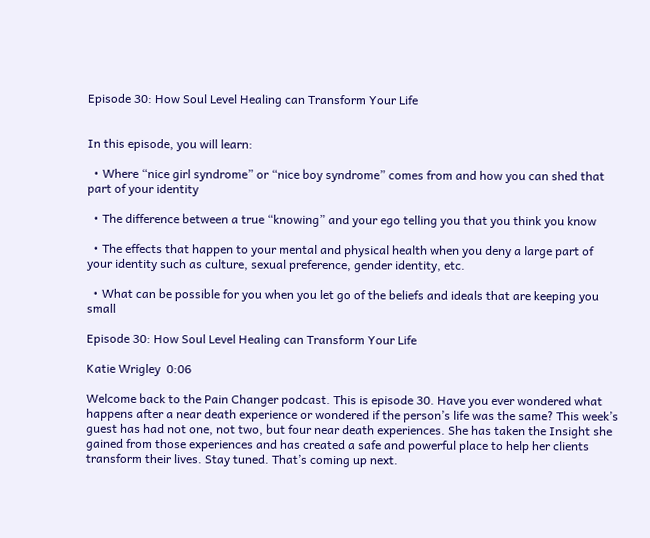Episode 30: How Soul Level Healing can Transform Your Life


In this episode, you will learn:

  • Where “nice girl syndrome” or “nice boy syndrome” comes from and how you can shed that part of your identity

  • The difference between a true “knowing” and your ego telling you that you think you know

  • The effects that happen to your mental and physical health when you deny a large part of your identity such as culture, sexual preference, gender identity, etc.

  • What can be possible for you when you let go of the beliefs and ideals that are keeping you small

Episode 30: How Soul Level Healing can Transform Your Life

Katie Wrigley  0:06

Welcome back to the Pain Changer podcast. This is episode 30. Have you ever wondered what happens after a near death experience or wondered if the person’s life was the same? This week’s guest has had not one, not two, but four near death experiences. She has taken the Insight she gained from those experiences and has created a safe and powerful place to help her clients transform their lives. Stay tuned. That’s coming up next.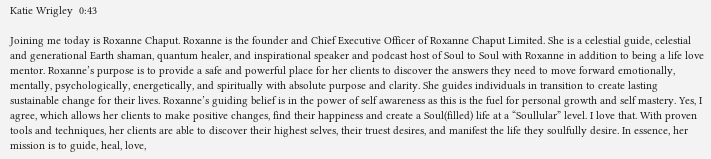Katie Wrigley  0:43

Joining me today is Roxanne Chaput. Roxanne is the founder and Chief Executive Officer of Roxanne Chaput Limited. She is a celestial guide, celestial and generational Earth shaman, quantum healer, and inspirational speaker and podcast host of Soul to Soul with Roxanne in addition to being a life love mentor. Roxanne’s purpose is to provide a safe and powerful place for her clients to discover the answers they need to move forward emotionally, mentally, psychologically, energetically, and spiritually with absolute purpose and clarity. She guides individuals in transition to create lasting sustainable change for their lives. Roxanne’s guiding belief is in the power of self awareness as this is the fuel for personal growth and self mastery. Yes, I agree, which allows her clients to make positive changes, find their happiness and create a Soul(filled) life at a “Soullular” level. I love that. With proven tools and techniques, her clients are able to discover their highest selves, their truest desires, and manifest the life they soulfully desire. In essence, her mission is to guide, heal, love,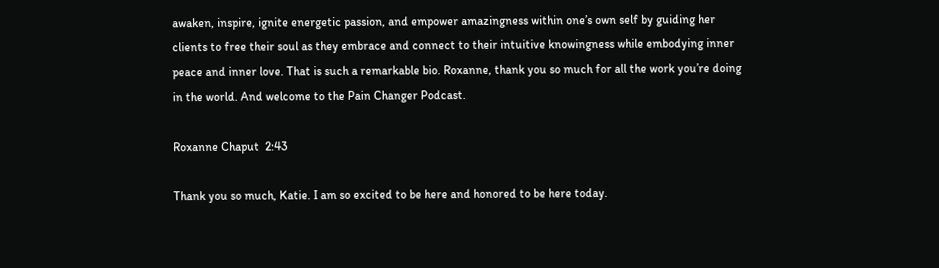awaken, inspire, ignite energetic passion, and empower amazingness within one’s own self by guiding her clients to free their soul as they embrace and connect to their intuitive knowingness while embodying inner peace and inner love. That is such a remarkable bio. Roxanne, thank you so much for all the work you’re doing in the world. And welcome to the Pain Changer Podcast.

Roxanne Chaput  2:43

Thank you so much, Katie. I am so excited to be here and honored to be here today.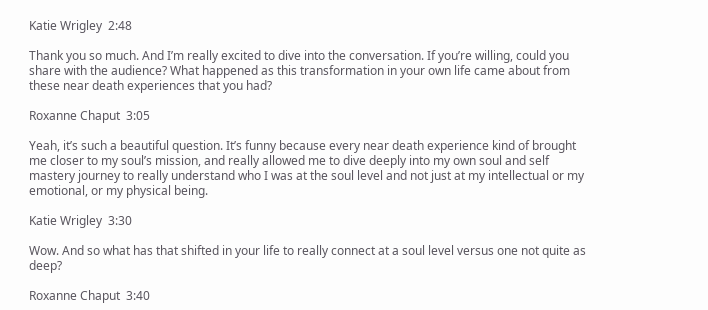Katie Wrigley  2:48

Thank you so much. And I’m really excited to dive into the conversation. If you’re willing, could you share with the audience? What happened as this transformation in your own life came about from these near death experiences that you had?

Roxanne Chaput  3:05

Yeah, it’s such a beautiful question. It’s funny because every near death experience kind of brought me closer to my soul’s mission, and really allowed me to dive deeply into my own soul and self mastery journey to really understand who I was at the soul level and not just at my intellectual or my emotional, or my physical being.

Katie Wrigley  3:30

Wow. And so what has that shifted in your life to really connect at a soul level versus one not quite as deep?

Roxanne Chaput  3:40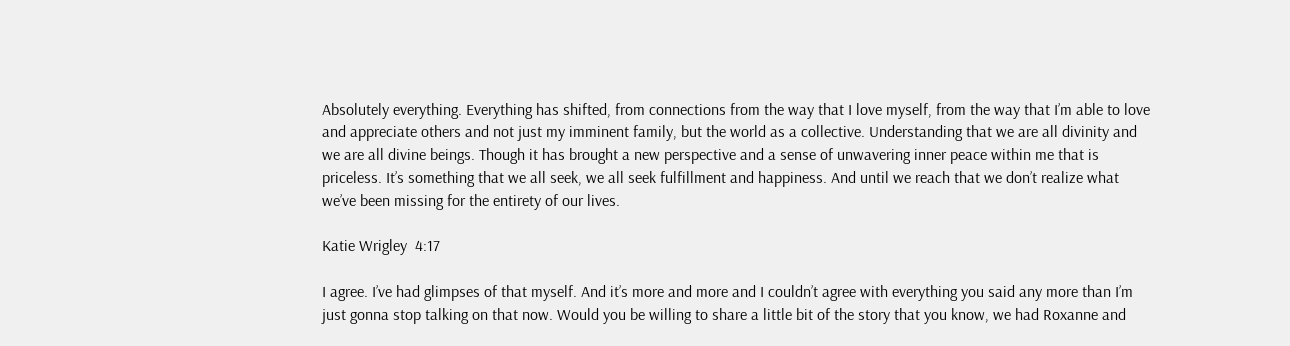Absolutely everything. Everything has shifted, from connections from the way that I love myself, from the way that I’m able to love and appreciate others and not just my imminent family, but the world as a collective. Understanding that we are all divinity and we are all divine beings. Though it has brought a new perspective and a sense of unwavering inner peace within me that is priceless. It’s something that we all seek, we all seek fulfillment and happiness. And until we reach that we don’t realize what we’ve been missing for the entirety of our lives.

Katie Wrigley  4:17

I agree. I’ve had glimpses of that myself. And it’s more and more and I couldn’t agree with everything you said any more than I’m just gonna stop talking on that now. Would you be willing to share a little bit of the story that you know, we had Roxanne and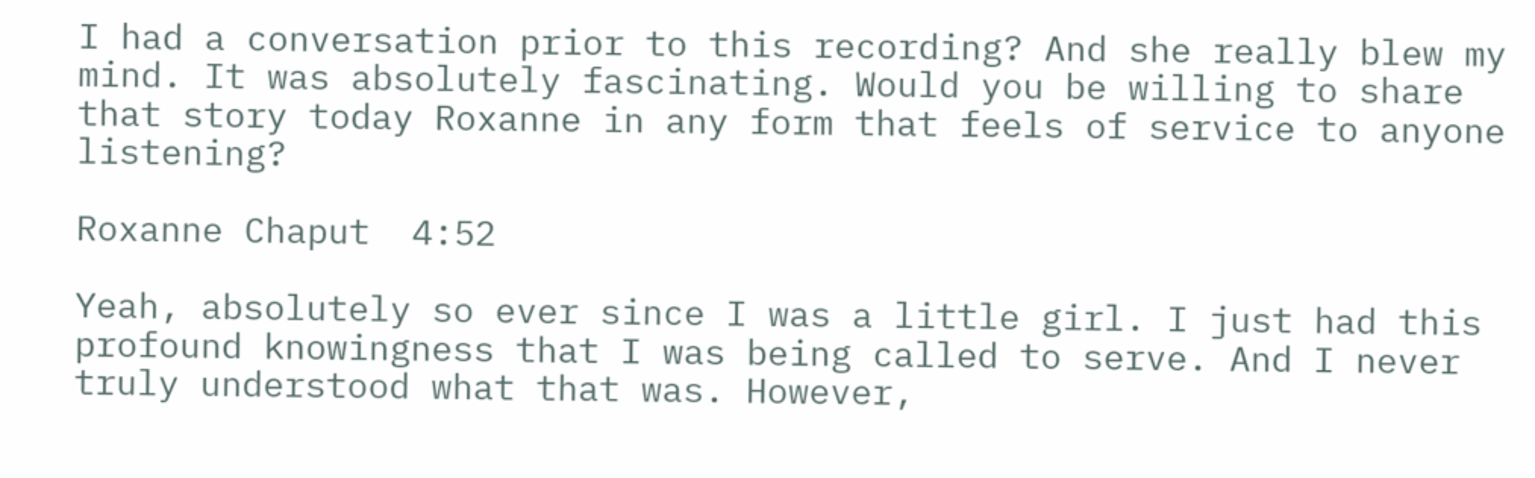I had a conversation prior to this recording? And she really blew my mind. It was absolutely fascinating. Would you be willing to share that story today Roxanne in any form that feels of service to anyone listening?

Roxanne Chaput  4:52

Yeah, absolutely so ever since I was a little girl. I just had this profound knowingness that I was being called to serve. And I never truly understood what that was. However,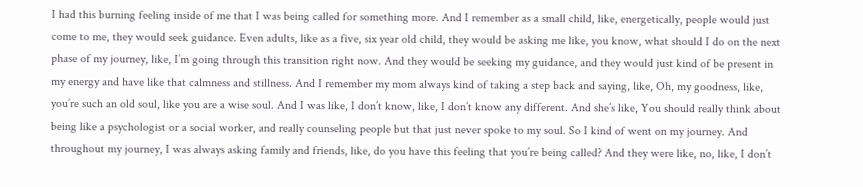I had this burning feeling inside of me that I was being called for something more. And I remember as a small child, like, energetically, people would just come to me, they would seek guidance. Even adults, like as a five, six year old child, they would be asking me like, you know, what should I do on the next phase of my journey, like, I’m going through this transition right now. And they would be seeking my guidance, and they would just kind of be present in my energy and have like that calmness and stillness. And I remember my mom always kind of taking a step back and saying, like, Oh, my goodness, like, you’re such an old soul, like you are a wise soul. And I was like, I don’t know, like, I don’t know any different. And she’s like, You should really think about being like a psychologist or a social worker, and really counseling people but that just never spoke to my soul. So I kind of went on my journey. And throughout my journey, I was always asking family and friends, like, do you have this feeling that you’re being called? And they were like, no, like, I don’t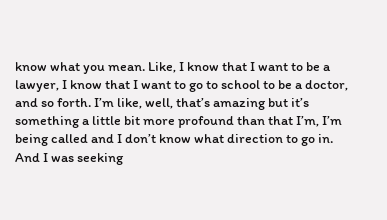know what you mean. Like, I know that I want to be a lawyer, I know that I want to go to school to be a doctor, and so forth. I’m like, well, that’s amazing but it’s something a little bit more profound than that I’m, I’m being called and I don’t know what direction to go in. And I was seeking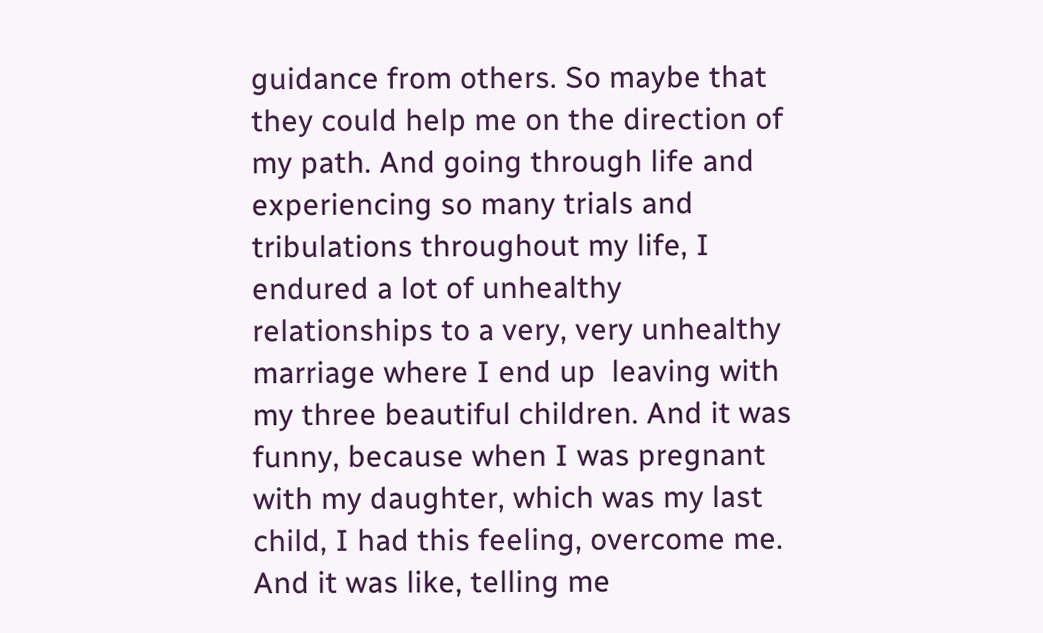guidance from others. So maybe that they could help me on the direction of my path. And going through life and experiencing so many trials and tribulations throughout my life, I endured a lot of unhealthy relationships to a very, very unhealthy marriage where I end up  leaving with my three beautiful children. And it was funny, because when I was pregnant with my daughter, which was my last child, I had this feeling, overcome me. And it was like, telling me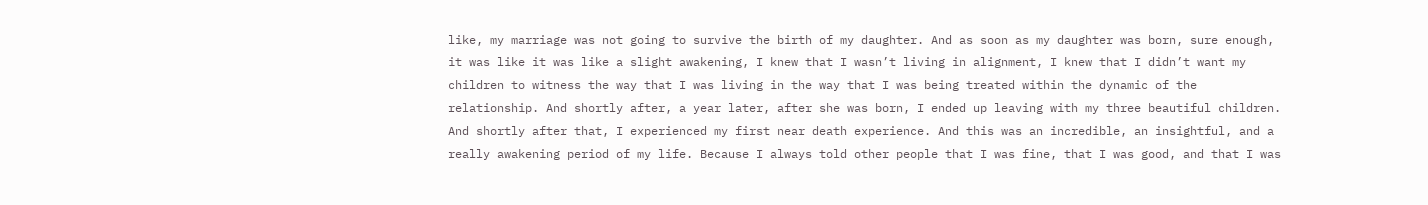like, my marriage was not going to survive the birth of my daughter. And as soon as my daughter was born, sure enough, it was like it was like a slight awakening, I knew that I wasn’t living in alignment, I knew that I didn’t want my children to witness the way that I was living in the way that I was being treated within the dynamic of the relationship. And shortly after, a year later, after she was born, I ended up leaving with my three beautiful children. And shortly after that, I experienced my first near death experience. And this was an incredible, an insightful, and a really awakening period of my life. Because I always told other people that I was fine, that I was good, and that I was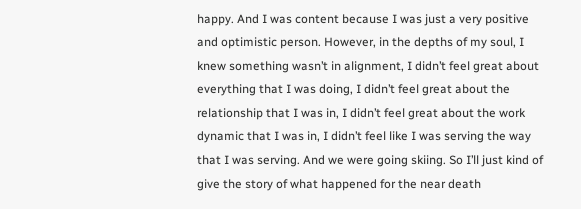happy. And I was content because I was just a very positive and optimistic person. However, in the depths of my soul, I knew something wasn’t in alignment, I didn’t feel great about everything that I was doing, I didn’t feel great about the relationship that I was in, I didn’t feel great about the work dynamic that I was in, I didn’t feel like I was serving the way that I was serving. And we were going skiing. So I’ll just kind of give the story of what happened for the near death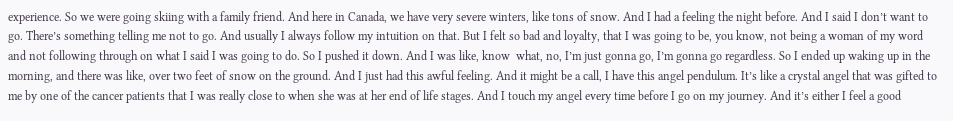experience. So we were going skiing with a family friend. And here in Canada, we have very severe winters, like tons of snow. And I had a feeling the night before. And I said I don’t want to go. There’s something telling me not to go. And usually I always follow my intuition on that. But I felt so bad and loyalty, that I was going to be, you know, not being a woman of my word and not following through on what I said I was going to do. So I pushed it down. And I was like, know  what, no, I’m just gonna go, I’m gonna go regardless. So I ended up waking up in the morning, and there was like, over two feet of snow on the ground. And I just had this awful feeling. And it might be a call, I have this angel pendulum. It’s like a crystal angel that was gifted to me by one of the cancer patients that I was really close to when she was at her end of life stages. And I touch my angel every time before I go on my journey. And it’s either I feel a good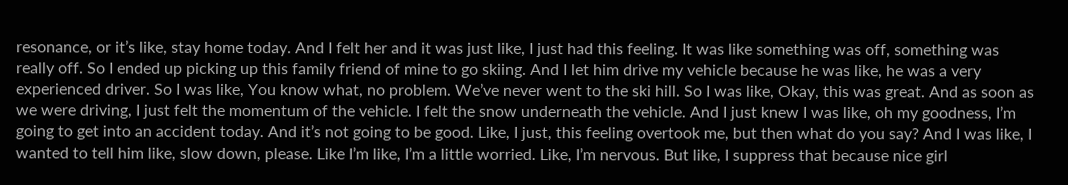resonance, or it’s like, stay home today. And I felt her and it was just like, I just had this feeling. It was like something was off, something was really off. So I ended up picking up this family friend of mine to go skiing. And I let him drive my vehicle because he was like, he was a very experienced driver. So I was like, You know what, no problem. We’ve never went to the ski hill. So I was like, Okay, this was great. And as soon as we were driving, I just felt the momentum of the vehicle. I felt the snow underneath the vehicle. And I just knew I was like, oh my goodness, I’m going to get into an accident today. And it’s not going to be good. Like, I just, this feeling overtook me, but then what do you say? And I was like, I wanted to tell him like, slow down, please. Like I’m like, I’m a little worried. Like, I’m nervous. But like, I suppress that because nice girl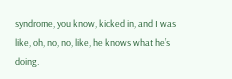syndrome, you know, kicked in, and I was like, oh, no, no, like, he knows what he’s doing.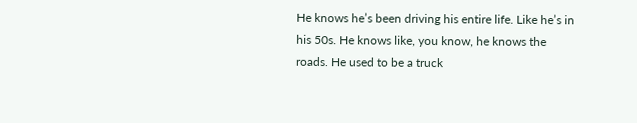He knows he’s been driving his entire life. Like he’s in his 50s. He knows like, you know, he knows the roads. He used to be a truck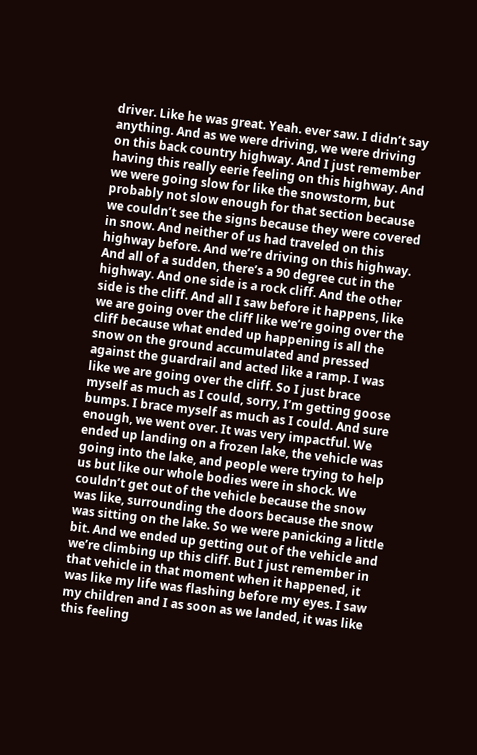driver. Like he was great. Yeah. ever saw. I didn’t say anything. And as we were driving, we were driving on this back country highway. And I just remember having this really eerie feeling on this highway. And we were going slow for like the snowstorm, but probably not slow enough for that section because we couldn’t see the signs because they were covered in snow. And neither of us had traveled on this highway before. And we’re driving on this highway. And all of a sudden, there’s a 90 degree cut in the highway. And one side is a rock cliff. And the other side is the cliff. And all I saw before it happens, like we are going over the cliff like we’re going over the cliff because what ended up happening is all the snow on the ground accumulated and pressed against the guardrail and acted like a ramp. I was like we are going over the cliff. So I just brace myself as much as I could, sorry, I’m getting goose bumps. I brace myself as much as I could. And sure enough, we went over. It was very impactful. We ended up landing on a frozen lake, the vehicle was going into the lake, and people were trying to help us but like our whole bodies were in shock. We couldn’t get out of the vehicle because the snow was like, surrounding the doors because the snow was sitting on the lake. So we were panicking a little bit. And we ended up getting out of the vehicle and we’re climbing up this cliff. But I just remember in that vehicle in that moment when it happened, it was like my life was flashing before my eyes. I saw my children and I as soon as we landed, it was like this feeling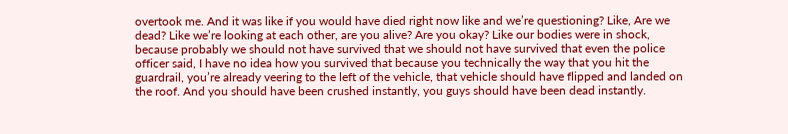overtook me. And it was like if you would have died right now like and we’re questioning? Like, Are we dead? Like we’re looking at each other, are you alive? Are you okay? Like our bodies were in shock, because probably we should not have survived that we should not have survived that even the police officer said, I have no idea how you survived that because you technically the way that you hit the guardrail, you’re already veering to the left of the vehicle, that vehicle should have flipped and landed on the roof. And you should have been crushed instantly, you guys should have been dead instantly.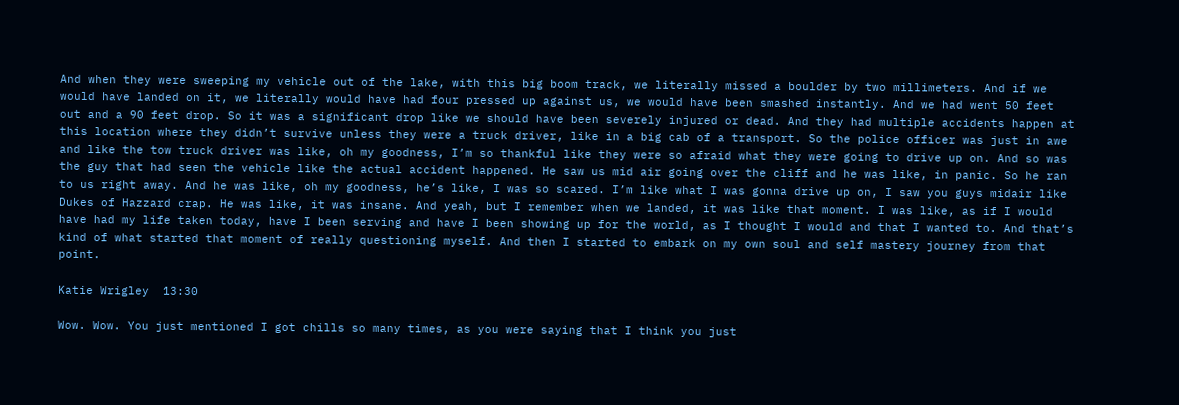And when they were sweeping my vehicle out of the lake, with this big boom track, we literally missed a boulder by two millimeters. And if we would have landed on it, we literally would have had four pressed up against us, we would have been smashed instantly. And we had went 50 feet out and a 90 feet drop. So it was a significant drop like we should have been severely injured or dead. And they had multiple accidents happen at this location where they didn’t survive unless they were a truck driver, like in a big cab of a transport. So the police officer was just in awe and like the tow truck driver was like, oh my goodness, I’m so thankful like they were so afraid what they were going to drive up on. And so was the guy that had seen the vehicle like the actual accident happened. He saw us mid air going over the cliff and he was like, in panic. So he ran to us right away. And he was like, oh my goodness, he’s like, I was so scared. I’m like what I was gonna drive up on, I saw you guys midair like Dukes of Hazzard crap. He was like, it was insane. And yeah, but I remember when we landed, it was like that moment. I was like, as if I would have had my life taken today, have I been serving and have I been showing up for the world, as I thought I would and that I wanted to. And that’s kind of what started that moment of really questioning myself. And then I started to embark on my own soul and self mastery journey from that point.

Katie Wrigley  13:30

Wow. Wow. You just mentioned I got chills so many times, as you were saying that I think you just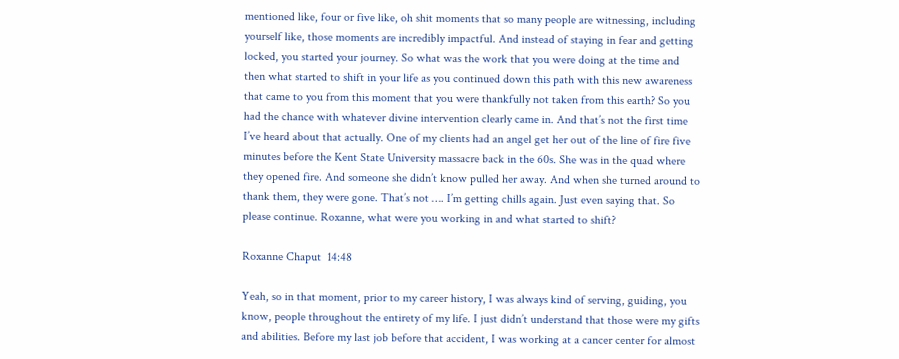mentioned like, four or five like, oh shit moments that so many people are witnessing, including yourself like, those moments are incredibly impactful. And instead of staying in fear and getting locked, you started your journey. So what was the work that you were doing at the time and then what started to shift in your life as you continued down this path with this new awareness that came to you from this moment that you were thankfully not taken from this earth? So you had the chance with whatever divine intervention clearly came in. And that’s not the first time I’ve heard about that actually. One of my clients had an angel get her out of the line of fire five minutes before the Kent State University massacre back in the 60s. She was in the quad where they opened fire. And someone she didn’t know pulled her away. And when she turned around to thank them, they were gone. That’s not …. I’m getting chills again. Just even saying that. So please continue. Roxanne, what were you working in and what started to shift?

Roxanne Chaput  14:48

Yeah, so in that moment, prior to my career history, I was always kind of serving, guiding, you know, people throughout the entirety of my life. I just didn’t understand that those were my gifts and abilities. Before my last job before that accident, I was working at a cancer center for almost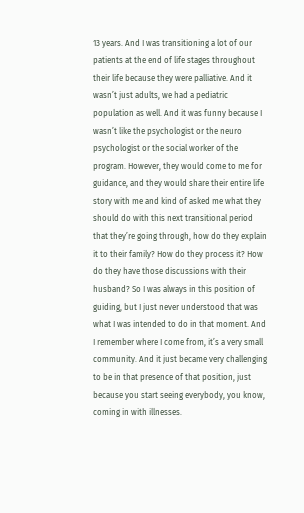13 years. And I was transitioning a lot of our patients at the end of life stages throughout their life because they were palliative. And it wasn’t just adults, we had a pediatric population as well. And it was funny because I wasn’t like the psychologist or the neuro psychologist or the social worker of the program. However, they would come to me for guidance, and they would share their entire life story with me and kind of asked me what they should do with this next transitional period that they’re going through, how do they explain it to their family? How do they process it? How do they have those discussions with their husband? So I was always in this position of guiding, but I just never understood that was what I was intended to do in that moment. And I remember where I come from, it’s a very small community. And it just became very challenging to be in that presence of that position, just because you start seeing everybody, you know, coming in with illnesses.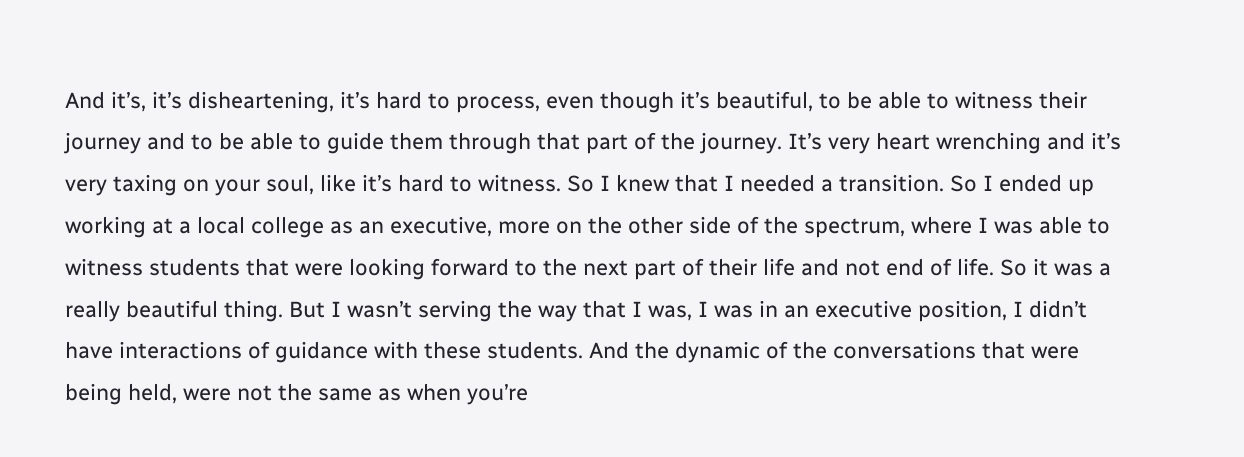And it’s, it’s disheartening, it’s hard to process, even though it’s beautiful, to be able to witness their journey and to be able to guide them through that part of the journey. It’s very heart wrenching and it’s very taxing on your soul, like it’s hard to witness. So I knew that I needed a transition. So I ended up working at a local college as an executive, more on the other side of the spectrum, where I was able to witness students that were looking forward to the next part of their life and not end of life. So it was a really beautiful thing. But I wasn’t serving the way that I was, I was in an executive position, I didn’t have interactions of guidance with these students. And the dynamic of the conversations that were being held, were not the same as when you’re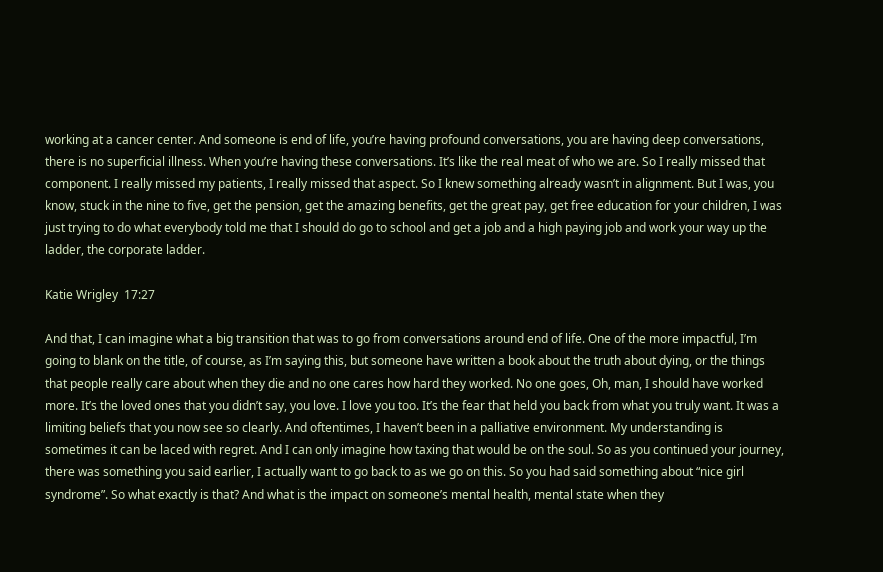working at a cancer center. And someone is end of life, you’re having profound conversations, you are having deep conversations, there is no superficial illness. When you’re having these conversations. It’s like the real meat of who we are. So I really missed that component. I really missed my patients, I really missed that aspect. So I knew something already wasn’t in alignment. But I was, you know, stuck in the nine to five, get the pension, get the amazing benefits, get the great pay, get free education for your children, I was just trying to do what everybody told me that I should do go to school and get a job and a high paying job and work your way up the ladder, the corporate ladder.

Katie Wrigley  17:27

And that, I can imagine what a big transition that was to go from conversations around end of life. One of the more impactful, I’m going to blank on the title, of course, as I’m saying this, but someone have written a book about the truth about dying, or the things that people really care about when they die and no one cares how hard they worked. No one goes, Oh, man, I should have worked more. It’s the loved ones that you didn’t say, you love. I love you too. It’s the fear that held you back from what you truly want. It was a limiting beliefs that you now see so clearly. And oftentimes, I haven’t been in a palliative environment. My understanding is sometimes it can be laced with regret. And I can only imagine how taxing that would be on the soul. So as you continued your journey, there was something you said earlier, I actually want to go back to as we go on this. So you had said something about “nice girl syndrome”. So what exactly is that? And what is the impact on someone’s mental health, mental state when they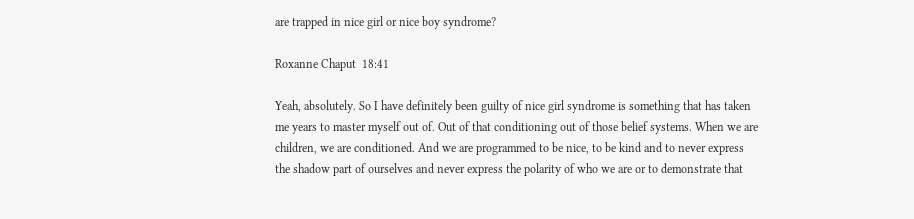are trapped in nice girl or nice boy syndrome?

Roxanne Chaput  18:41

Yeah, absolutely. So I have definitely been guilty of nice girl syndrome is something that has taken me years to master myself out of. Out of that conditioning out of those belief systems. When we are children, we are conditioned. And we are programmed to be nice, to be kind and to never express the shadow part of ourselves and never express the polarity of who we are or to demonstrate that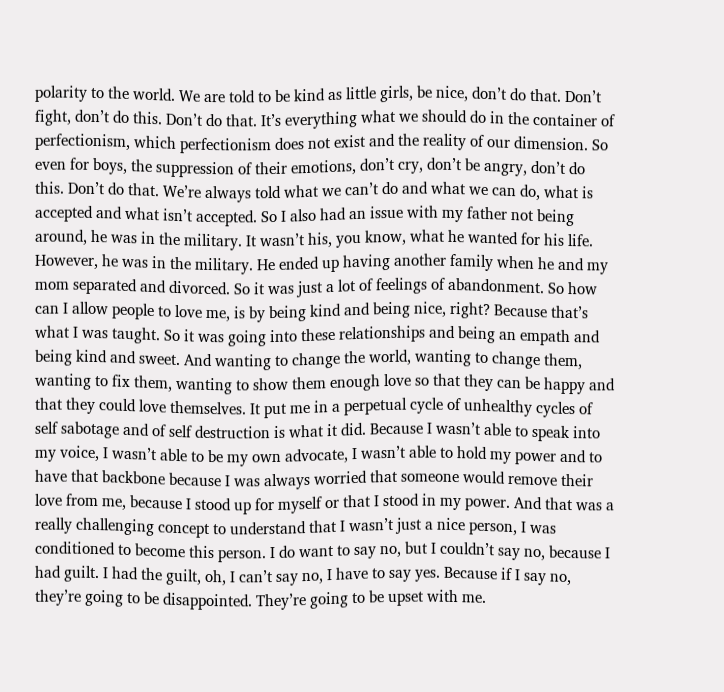polarity to the world. We are told to be kind as little girls, be nice, don’t do that. Don’t fight, don’t do this. Don’t do that. It’s everything what we should do in the container of perfectionism, which perfectionism does not exist and the reality of our dimension. So even for boys, the suppression of their emotions, don’t cry, don’t be angry, don’t do this. Don’t do that. We’re always told what we can’t do and what we can do, what is accepted and what isn’t accepted. So I also had an issue with my father not being around, he was in the military. It wasn’t his, you know, what he wanted for his life. However, he was in the military. He ended up having another family when he and my mom separated and divorced. So it was just a lot of feelings of abandonment. So how can I allow people to love me, is by being kind and being nice, right? Because that’s what I was taught. So it was going into these relationships and being an empath and being kind and sweet. And wanting to change the world, wanting to change them, wanting to fix them, wanting to show them enough love so that they can be happy and that they could love themselves. It put me in a perpetual cycle of unhealthy cycles of self sabotage and of self destruction is what it did. Because I wasn’t able to speak into my voice, I wasn’t able to be my own advocate, I wasn’t able to hold my power and to have that backbone because I was always worried that someone would remove their love from me, because I stood up for myself or that I stood in my power. And that was a really challenging concept to understand that I wasn’t just a nice person, I was conditioned to become this person. I do want to say no, but I couldn’t say no, because I had guilt. I had the guilt, oh, I can’t say no, I have to say yes. Because if I say no, they’re going to be disappointed. They’re going to be upset with me.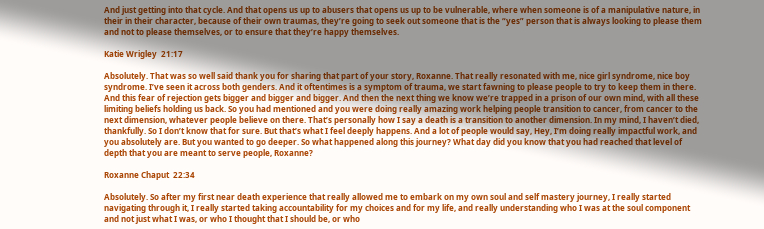And just getting into that cycle. And that opens us up to abusers that opens us up to be vulnerable, where when someone is of a manipulative nature, in their in their character, because of their own traumas, they’re going to seek out someone that is the “yes” person that is always looking to please them and not to please themselves, or to ensure that they’re happy themselves.

Katie Wrigley  21:17

Absolutely. That was so well said thank you for sharing that part of your story, Roxanne. That really resonated with me, nice girl syndrome, nice boy syndrome. I’ve seen it across both genders. And it oftentimes is a symptom of trauma, we start fawning to please people to try to keep them in there. And this fear of rejection gets bigger and bigger and bigger. And then the next thing we know we’re trapped in a prison of our own mind, with all these limiting beliefs holding us back. So you had mentioned and you were doing really amazing work helping people transition to cancer, from cancer to the next dimension, whatever people believe on there. That’s personally how I say a death is a transition to another dimension. In my mind, I haven’t died, thankfully. So I don’t know that for sure. But that’s what I feel deeply happens. And a lot of people would say, Hey, I’m doing really impactful work, and you absolutely are. But you wanted to go deeper. So what happened along this journey? What day did you know that you had reached that level of depth that you are meant to serve people, Roxanne?

Roxanne Chaput  22:34

Absolutely. So after my first near death experience that really allowed me to embark on my own soul and self mastery journey, I really started navigating through it, I really started taking accountability for my choices and for my life, and really understanding who I was at the soul component and not just what I was, or who I thought that I should be, or who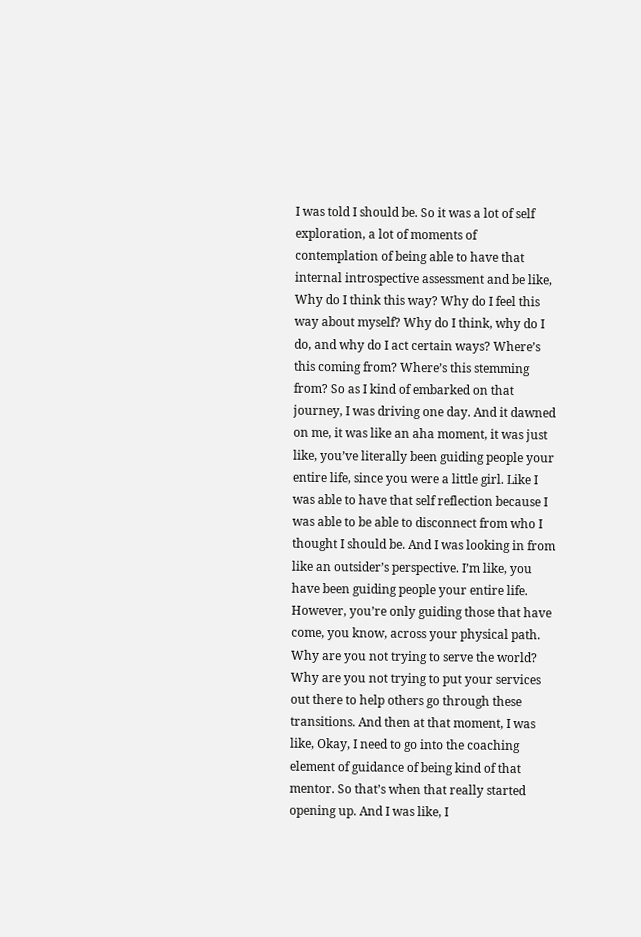I was told I should be. So it was a lot of self exploration, a lot of moments of contemplation of being able to have that internal introspective assessment and be like, Why do I think this way? Why do I feel this way about myself? Why do I think, why do I do, and why do I act certain ways? Where’s this coming from? Where’s this stemming from? So as I kind of embarked on that journey, I was driving one day. And it dawned on me, it was like an aha moment, it was just like, you’ve literally been guiding people your entire life, since you were a little girl. Like I was able to have that self reflection because I was able to be able to disconnect from who I thought I should be. And I was looking in from like an outsider’s perspective. I’m like, you have been guiding people your entire life. However, you’re only guiding those that have come, you know, across your physical path. Why are you not trying to serve the world? Why are you not trying to put your services out there to help others go through these transitions. And then at that moment, I was like, Okay, I need to go into the coaching element of guidance of being kind of that mentor. So that’s when that really started opening up. And I was like, I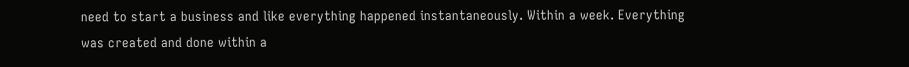need to start a business and like everything happened instantaneously. Within a week. Everything was created and done within a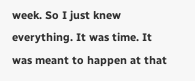week. So I just knew everything. It was time. It was meant to happen at that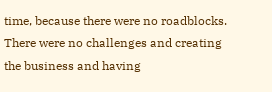time, because there were no roadblocks. There were no challenges and creating the business and having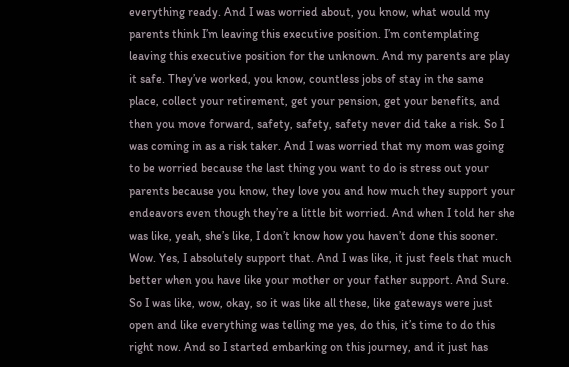everything ready. And I was worried about, you know, what would my parents think I’m leaving this executive position. I’m contemplating leaving this executive position for the unknown. And my parents are play it safe. They’ve worked, you know, countless jobs of stay in the same place, collect your retirement, get your pension, get your benefits, and then you move forward, safety, safety, safety never did take a risk. So I was coming in as a risk taker. And I was worried that my mom was going to be worried because the last thing you want to do is stress out your parents because you know, they love you and how much they support your endeavors even though they’re a little bit worried. And when I told her she was like, yeah, she’s like, I don’t know how you haven’t done this sooner. Wow. Yes, I absolutely support that. And I was like, it just feels that much better when you have like your mother or your father support. And Sure. So I was like, wow, okay, so it was like all these, like gateways were just open and like everything was telling me yes, do this, it’s time to do this right now. And so I started embarking on this journey, and it just has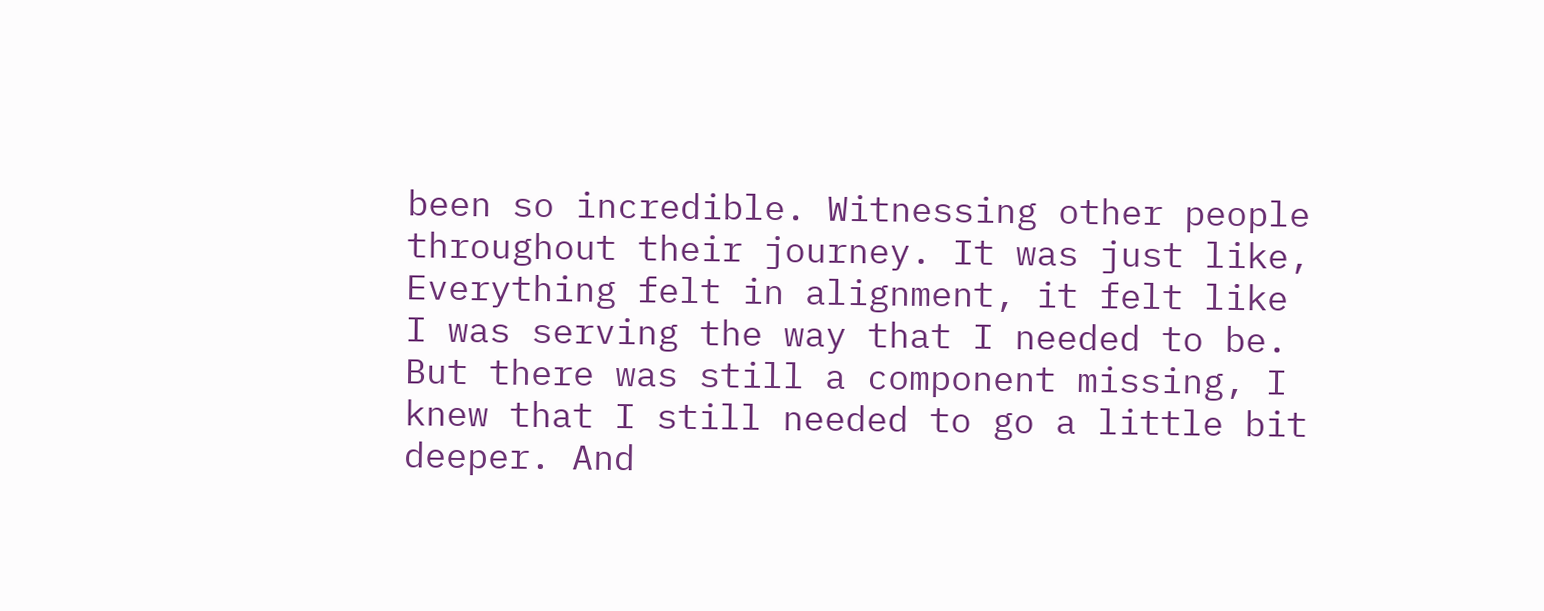been so incredible. Witnessing other people throughout their journey. It was just like, Everything felt in alignment, it felt like I was serving the way that I needed to be. But there was still a component missing, I knew that I still needed to go a little bit deeper. And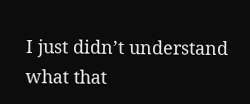I just didn’t understand what that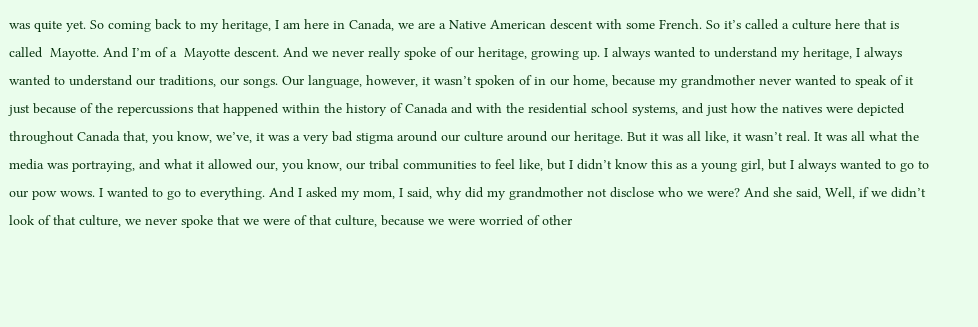was quite yet. So coming back to my heritage, I am here in Canada, we are a Native American descent with some French. So it’s called a culture here that is called  Mayotte. And I’m of a  Mayotte descent. And we never really spoke of our heritage, growing up. I always wanted to understand my heritage, I always wanted to understand our traditions, our songs. Our language, however, it wasn’t spoken of in our home, because my grandmother never wanted to speak of it just because of the repercussions that happened within the history of Canada and with the residential school systems, and just how the natives were depicted throughout Canada that, you know, we’ve, it was a very bad stigma around our culture around our heritage. But it was all like, it wasn’t real. It was all what the media was portraying, and what it allowed our, you know, our tribal communities to feel like, but I didn’t know this as a young girl, but I always wanted to go to our pow wows. I wanted to go to everything. And I asked my mom, I said, why did my grandmother not disclose who we were? And she said, Well, if we didn’t look of that culture, we never spoke that we were of that culture, because we were worried of other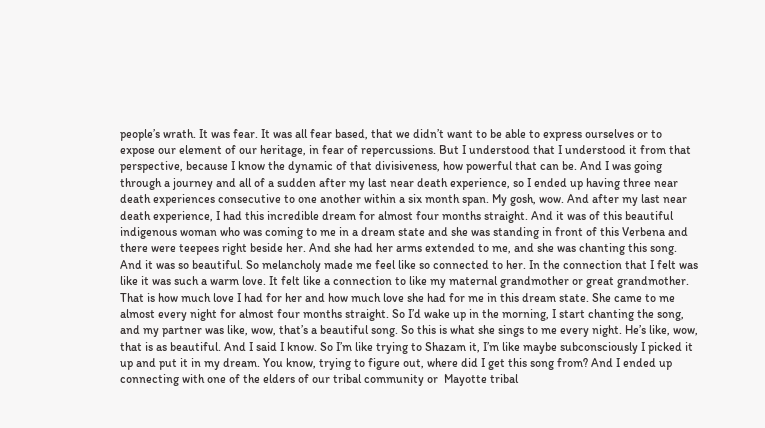people’s wrath. It was fear. It was all fear based, that we didn’t want to be able to express ourselves or to expose our element of our heritage, in fear of repercussions. But I understood that I understood it from that perspective, because I know the dynamic of that divisiveness, how powerful that can be. And I was going through a journey and all of a sudden after my last near death experience, so I ended up having three near death experiences consecutive to one another within a six month span. My gosh, wow. And after my last near death experience, I had this incredible dream for almost four months straight. And it was of this beautiful indigenous woman who was coming to me in a dream state and she was standing in front of this Verbena and there were teepees right beside her. And she had her arms extended to me, and she was chanting this song. And it was so beautiful. So melancholy made me feel like so connected to her. In the connection that I felt was like it was such a warm love. It felt like a connection to like my maternal grandmother or great grandmother. That is how much love I had for her and how much love she had for me in this dream state. She came to me almost every night for almost four months straight. So I’d wake up in the morning, I start chanting the song, and my partner was like, wow, that’s a beautiful song. So this is what she sings to me every night. He’s like, wow, that is as beautiful. And I said I know. So I’m like trying to Shazam it, I’m like maybe subconsciously I picked it up and put it in my dream. You know, trying to figure out, where did I get this song from? And I ended up connecting with one of the elders of our tribal community or  Mayotte tribal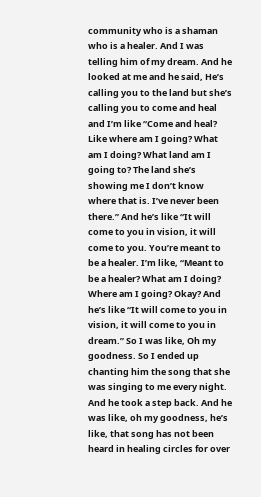community who is a shaman who is a healer. And I was telling him of my dream. And he looked at me and he said, He’s calling you to the land but she’s calling you to come and heal and I’m like “Come and heal? Like where am I going? What am I doing? What land am I going to? The land she’s showing me I don’t know where that is. I’ve never been there.” And he’s like “It will come to you in vision, it will come to you. You’re meant to be a healer. I’m like, “Meant to be a healer? What am I doing? Where am I going? Okay? And he’s like “It will come to you in vision, it will come to you in dream.” So I was like, Oh my goodness. So I ended up chanting him the song that she was singing to me every night. And he took a step back. And he was like, oh my goodness, he’s like, that song has not been heard in healing circles for over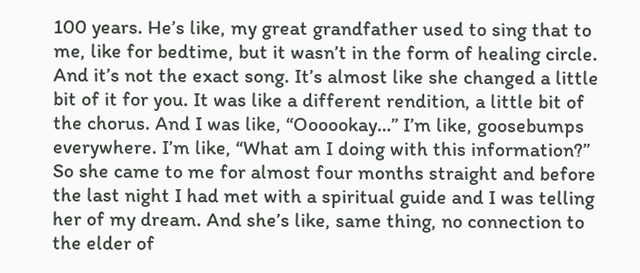100 years. He’s like, my great grandfather used to sing that to me, like for bedtime, but it wasn’t in the form of healing circle. And it’s not the exact song. It’s almost like she changed a little bit of it for you. It was like a different rendition, a little bit of the chorus. And I was like, “Oooookay…” I’m like, goosebumps everywhere. I’m like, “What am I doing with this information?” So she came to me for almost four months straight and before the last night I had met with a spiritual guide and I was telling her of my dream. And she’s like, same thing, no connection to the elder of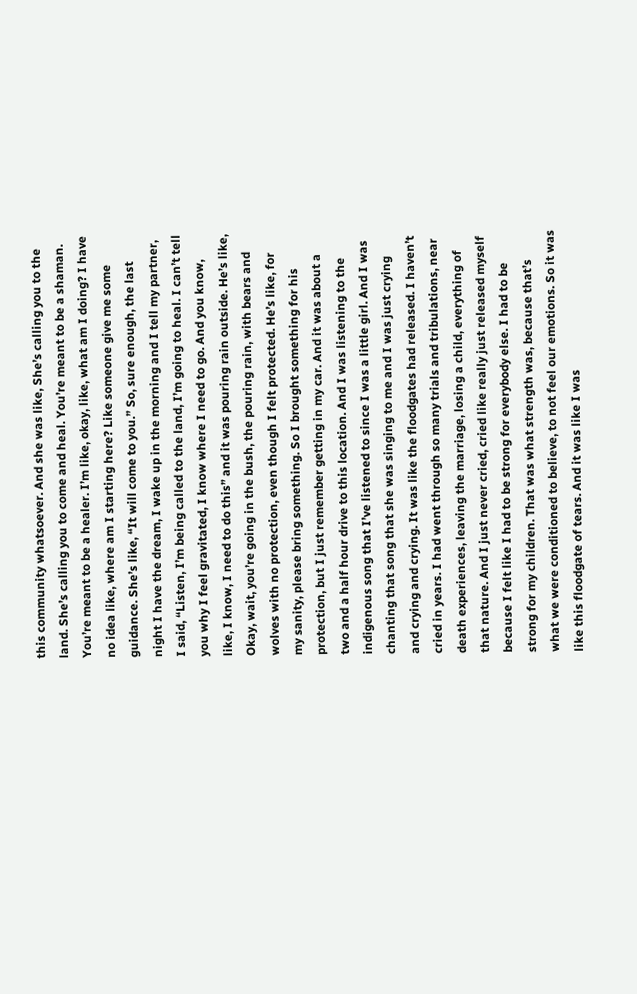this community whatsoever. And she was like, She’s calling you to the land. She’s calling you to come and heal. You’re meant to be a shaman. You’re meant to be a healer. I’m like, okay, like, what am I doing? I have no idea like, where am I starting here? Like someone give me some guidance. She’s like, “It will come to you.” So, sure enough, the last night I have the dream, I wake up in the morning and I tell my partner, I said, “Listen, I’m being called to the land, I’m going to heal. I can’t tell you why I feel gravitated, I know where I need to go. And you know, like, I know, I need to do this” and it was pouring rain outside. He’s like, Okay, wait, you’re going in the bush, the pouring rain, with bears and wolves with no protection, even though I felt protected. He’s like, for my sanity, please bring something. So I brought something for his protection, but I just remember getting in my car. And it was about a two and a half hour drive to this location. And I was listening to the indigenous song that I’ve listened to since I was a little girl. And I was chanting that song that she was singing to me and I was just crying and crying and crying. It was like the floodgates had released. I haven’t cried in years. I had went through so many trials and tribulations, near death experiences, leaving the marriage, losing a child, everything of that nature. And I just never cried, cried like really just released myself because I felt like I had to be strong for everybody else. I had to be strong for my children. That was what strength was, because that’s what we were conditioned to believe, to not feel our emotions. So it was like this floodgate of tears. And it was like I was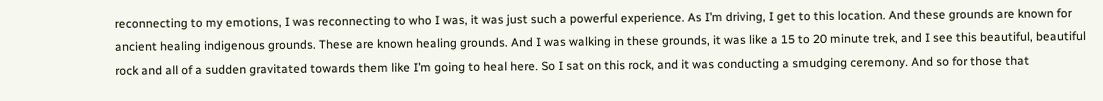reconnecting to my emotions, I was reconnecting to who I was, it was just such a powerful experience. As I’m driving, I get to this location. And these grounds are known for ancient healing indigenous grounds. These are known healing grounds. And I was walking in these grounds, it was like a 15 to 20 minute trek, and I see this beautiful, beautiful rock and all of a sudden gravitated towards them like I’m going to heal here. So I sat on this rock, and it was conducting a smudging ceremony. And so for those that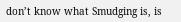don’t know what Smudging is, is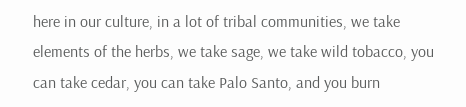here in our culture, in a lot of tribal communities, we take elements of the herbs, we take sage, we take wild tobacco, you can take cedar, you can take Palo Santo, and you burn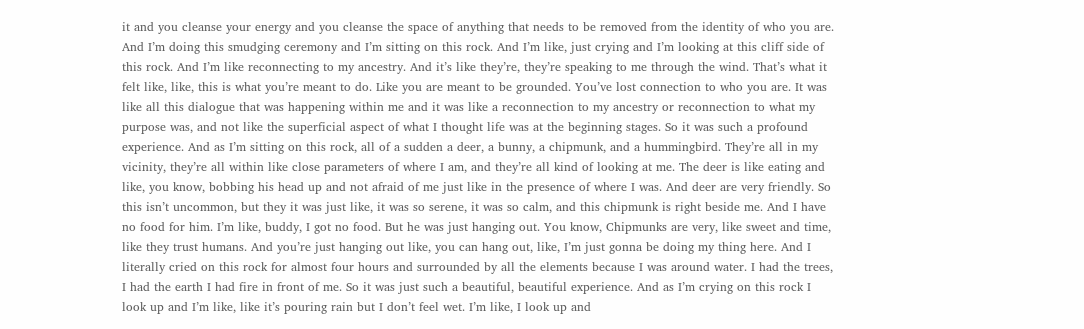it and you cleanse your energy and you cleanse the space of anything that needs to be removed from the identity of who you are. And I’m doing this smudging ceremony and I’m sitting on this rock. And I’m like, just crying and I’m looking at this cliff side of this rock. And I’m like reconnecting to my ancestry. And it’s like they’re, they’re speaking to me through the wind. That’s what it felt like, like, this is what you’re meant to do. Like you are meant to be grounded. You’ve lost connection to who you are. It was like all this dialogue that was happening within me and it was like a reconnection to my ancestry or reconnection to what my purpose was, and not like the superficial aspect of what I thought life was at the beginning stages. So it was such a profound experience. And as I’m sitting on this rock, all of a sudden a deer, a bunny, a chipmunk, and a hummingbird. They’re all in my vicinity, they’re all within like close parameters of where I am, and they’re all kind of looking at me. The deer is like eating and like, you know, bobbing his head up and not afraid of me just like in the presence of where I was. And deer are very friendly. So this isn’t uncommon, but they it was just like, it was so serene, it was so calm, and this chipmunk is right beside me. And I have no food for him. I’m like, buddy, I got no food. But he was just hanging out. You know, Chipmunks are very, like sweet and time, like they trust humans. And you’re just hanging out like, you can hang out, like, I’m just gonna be doing my thing here. And I literally cried on this rock for almost four hours and surrounded by all the elements because I was around water. I had the trees, I had the earth I had fire in front of me. So it was just such a beautiful, beautiful experience. And as I’m crying on this rock I look up and I’m like, like it’s pouring rain but I don’t feel wet. I’m like, I look up and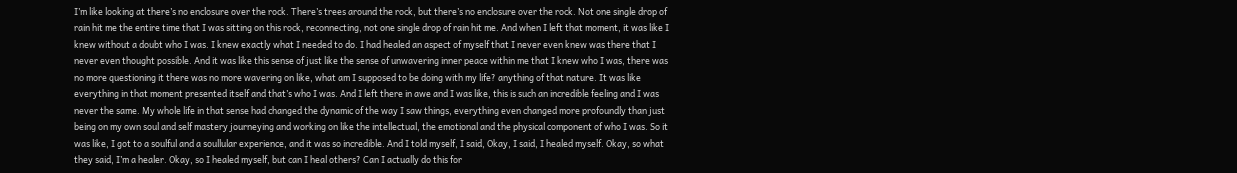I’m like looking at there’s no enclosure over the rock. There’s trees around the rock, but there’s no enclosure over the rock. Not one single drop of rain hit me the entire time that I was sitting on this rock, reconnecting, not one single drop of rain hit me. And when I left that moment, it was like I knew without a doubt who I was. I knew exactly what I needed to do. I had healed an aspect of myself that I never even knew was there that I never even thought possible. And it was like this sense of just like the sense of unwavering inner peace within me that I knew who I was, there was no more questioning it there was no more wavering on like, what am I supposed to be doing with my life? anything of that nature. It was like everything in that moment presented itself and that’s who I was. And I left there in awe and I was like, this is such an incredible feeling and I was never the same. My whole life in that sense had changed the dynamic of the way I saw things, everything even changed more profoundly than just being on my own soul and self mastery journeying and working on like the intellectual, the emotional and the physical component of who I was. So it was like, I got to a soulful and a soullular experience, and it was so incredible. And I told myself, I said, Okay, I said, I healed myself. Okay, so what they said, I’m a healer. Okay, so I healed myself, but can I heal others? Can I actually do this for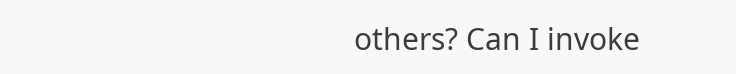others? Can I invoke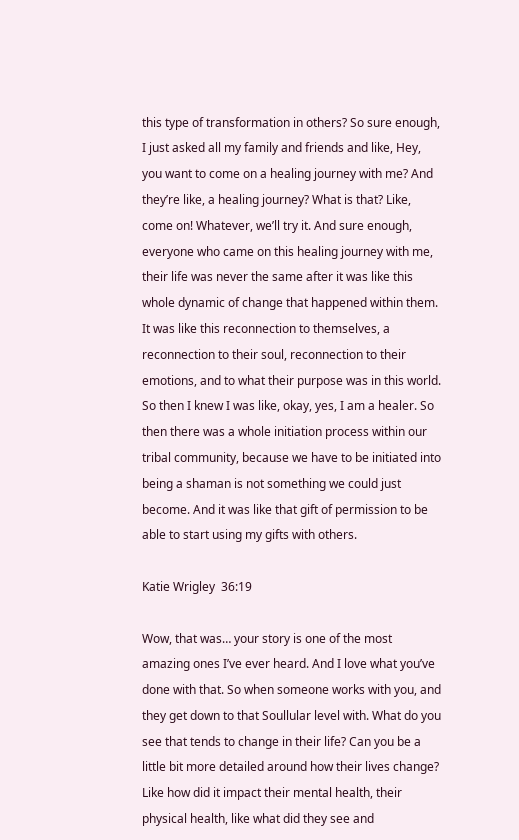this type of transformation in others? So sure enough, I just asked all my family and friends and like, Hey, you want to come on a healing journey with me? And they’re like, a healing journey? What is that? Like, come on! Whatever, we’ll try it. And sure enough, everyone who came on this healing journey with me, their life was never the same after it was like this whole dynamic of change that happened within them. It was like this reconnection to themselves, a reconnection to their soul, reconnection to their emotions, and to what their purpose was in this world. So then I knew I was like, okay, yes, I am a healer. So then there was a whole initiation process within our tribal community, because we have to be initiated into being a shaman is not something we could just become. And it was like that gift of permission to be able to start using my gifts with others.

Katie Wrigley  36:19

Wow, that was… your story is one of the most amazing ones I’ve ever heard. And I love what you’ve done with that. So when someone works with you, and they get down to that Soullular level with. What do you see that tends to change in their life? Can you be a little bit more detailed around how their lives change? Like how did it impact their mental health, their physical health, like what did they see and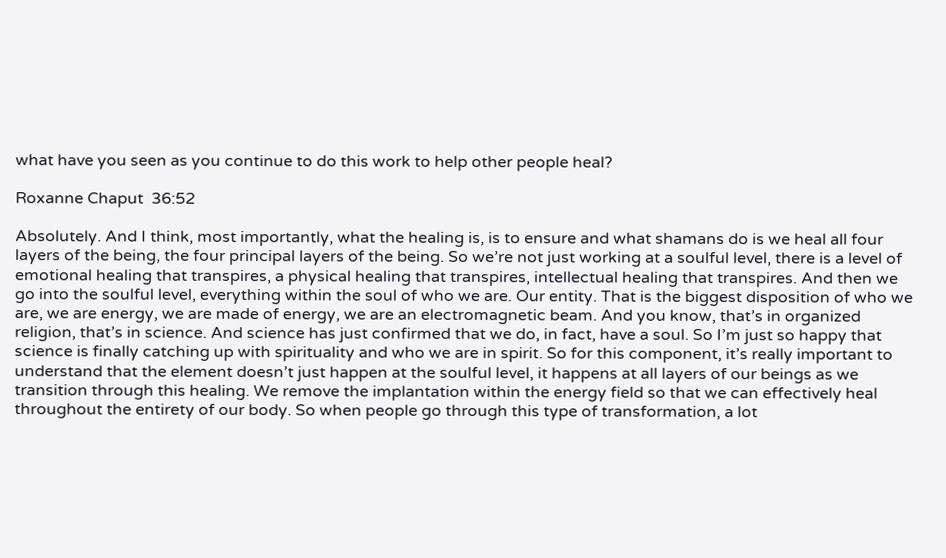what have you seen as you continue to do this work to help other people heal?

Roxanne Chaput  36:52

Absolutely. And I think, most importantly, what the healing is, is to ensure and what shamans do is we heal all four layers of the being, the four principal layers of the being. So we’re not just working at a soulful level, there is a level of emotional healing that transpires, a physical healing that transpires, intellectual healing that transpires. And then we go into the soulful level, everything within the soul of who we are. Our entity. That is the biggest disposition of who we are, we are energy, we are made of energy, we are an electromagnetic beam. And you know, that’s in organized religion, that’s in science. And science has just confirmed that we do, in fact, have a soul. So I’m just so happy that science is finally catching up with spirituality and who we are in spirit. So for this component, it’s really important to understand that the element doesn’t just happen at the soulful level, it happens at all layers of our beings as we transition through this healing. We remove the implantation within the energy field so that we can effectively heal throughout the entirety of our body. So when people go through this type of transformation, a lot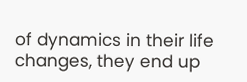of dynamics in their life changes, they end up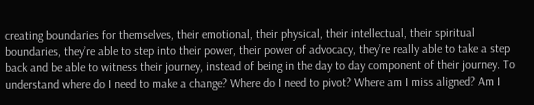creating boundaries for themselves, their emotional, their physical, their intellectual, their spiritual boundaries, they’re able to step into their power, their power of advocacy, they’re really able to take a step back and be able to witness their journey, instead of being in the day to day component of their journey. To understand where do I need to make a change? Where do I need to pivot? Where am I miss aligned? Am I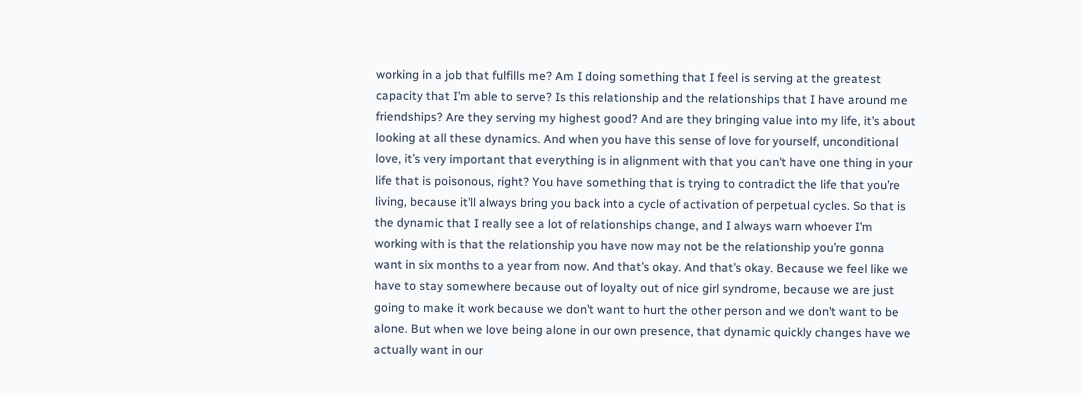working in a job that fulfills me? Am I doing something that I feel is serving at the greatest capacity that I’m able to serve? Is this relationship and the relationships that I have around me friendships? Are they serving my highest good? And are they bringing value into my life, it’s about looking at all these dynamics. And when you have this sense of love for yourself, unconditional love, it’s very important that everything is in alignment with that you can’t have one thing in your life that is poisonous, right? You have something that is trying to contradict the life that you’re living, because it’ll always bring you back into a cycle of activation of perpetual cycles. So that is the dynamic that I really see a lot of relationships change, and I always warn whoever I’m working with is that the relationship you have now may not be the relationship you’re gonna want in six months to a year from now. And that’s okay. And that’s okay. Because we feel like we have to stay somewhere because out of loyalty out of nice girl syndrome, because we are just going to make it work because we don’t want to hurt the other person and we don’t want to be alone. But when we love being alone in our own presence, that dynamic quickly changes have we actually want in our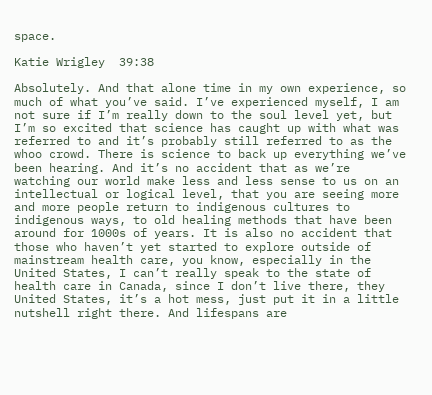space.

Katie Wrigley  39:38

Absolutely. And that alone time in my own experience, so much of what you’ve said. I’ve experienced myself, I am not sure if I’m really down to the soul level yet, but I’m so excited that science has caught up with what was referred to and it’s probably still referred to as the whoo crowd. There is science to back up everything we’ve been hearing. And it’s no accident that as we’re watching our world make less and less sense to us on an intellectual or logical level, that you are seeing more and more people return to indigenous cultures to indigenous ways, to old healing methods that have been around for 1000s of years. It is also no accident that those who haven’t yet started to explore outside of mainstream health care, you know, especially in the United States, I can’t really speak to the state of health care in Canada, since I don’t live there, they United States, it’s a hot mess, just put it in a little nutshell right there. And lifespans are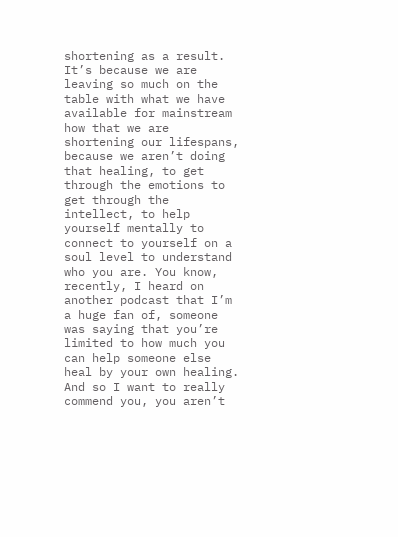shortening as a result. It’s because we are leaving so much on the table with what we have available for mainstream how that we are shortening our lifespans, because we aren’t doing that healing, to get through the emotions to get through the intellect, to help yourself mentally to connect to yourself on a soul level to understand who you are. You know, recently, I heard on another podcast that I’m a huge fan of, someone was saying that you’re limited to how much you can help someone else heal by your own healing. And so I want to really commend you, you aren’t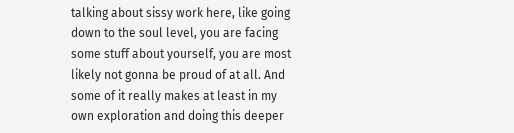talking about sissy work here, like going down to the soul level, you are facing some stuff about yourself, you are most likely not gonna be proud of at all. And some of it really makes at least in my own exploration and doing this deeper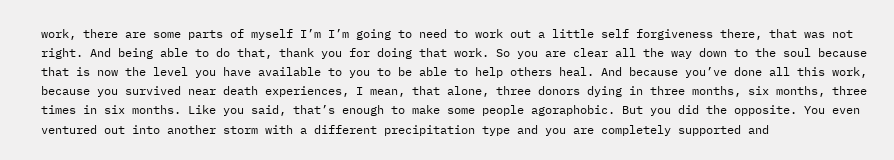work, there are some parts of myself I’m I’m going to need to work out a little self forgiveness there, that was not right. And being able to do that, thank you for doing that work. So you are clear all the way down to the soul because that is now the level you have available to you to be able to help others heal. And because you’ve done all this work, because you survived near death experiences, I mean, that alone, three donors dying in three months, six months, three times in six months. Like you said, that’s enough to make some people agoraphobic. But you did the opposite. You even ventured out into another storm with a different precipitation type and you are completely supported and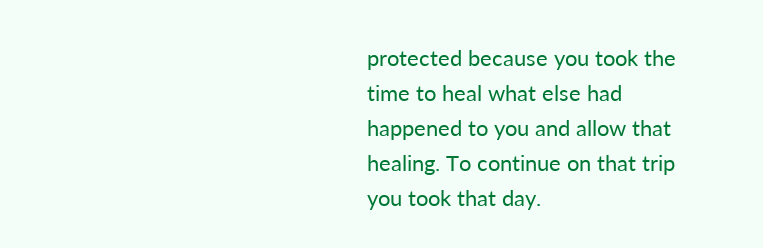protected because you took the time to heal what else had happened to you and allow that healing. To continue on that trip you took that day.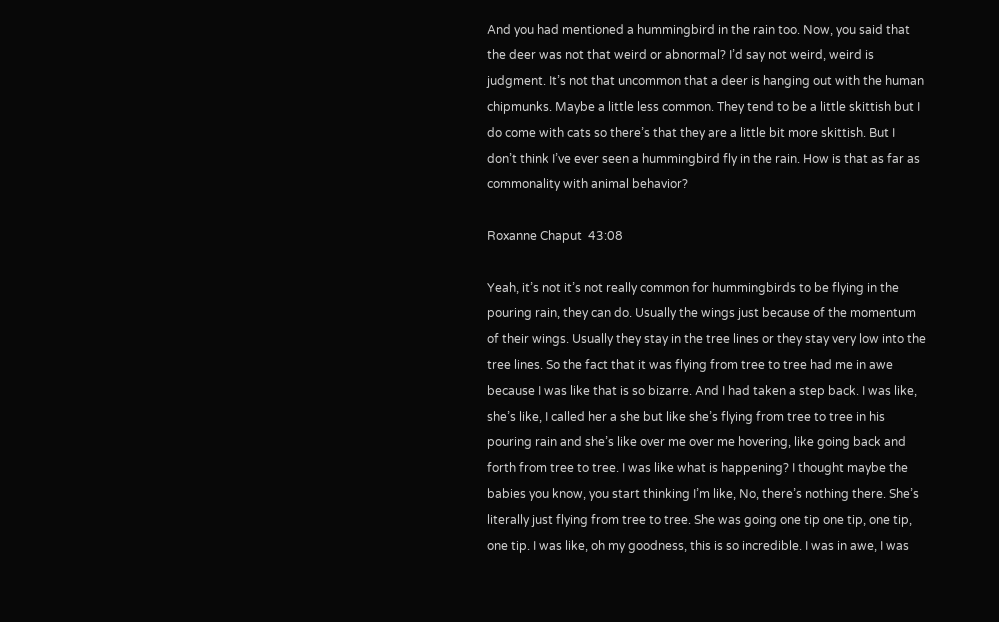And you had mentioned a hummingbird in the rain too. Now, you said that the deer was not that weird or abnormal? I’d say not weird, weird is judgment. It’s not that uncommon that a deer is hanging out with the human chipmunks. Maybe a little less common. They tend to be a little skittish but I do come with cats so there’s that they are a little bit more skittish. But I don’t think I’ve ever seen a hummingbird fly in the rain. How is that as far as commonality with animal behavior?

Roxanne Chaput  43:08

Yeah, it’s not it’s not really common for hummingbirds to be flying in the pouring rain, they can do. Usually the wings just because of the momentum of their wings. Usually they stay in the tree lines or they stay very low into the tree lines. So the fact that it was flying from tree to tree had me in awe because I was like that is so bizarre. And I had taken a step back. I was like, she’s like, I called her a she but like she’s flying from tree to tree in his pouring rain and she’s like over me over me hovering, like going back and forth from tree to tree. I was like what is happening? I thought maybe the babies you know, you start thinking I’m like, No, there’s nothing there. She’s literally just flying from tree to tree. She was going one tip one tip, one tip, one tip. I was like, oh my goodness, this is so incredible. I was in awe, I was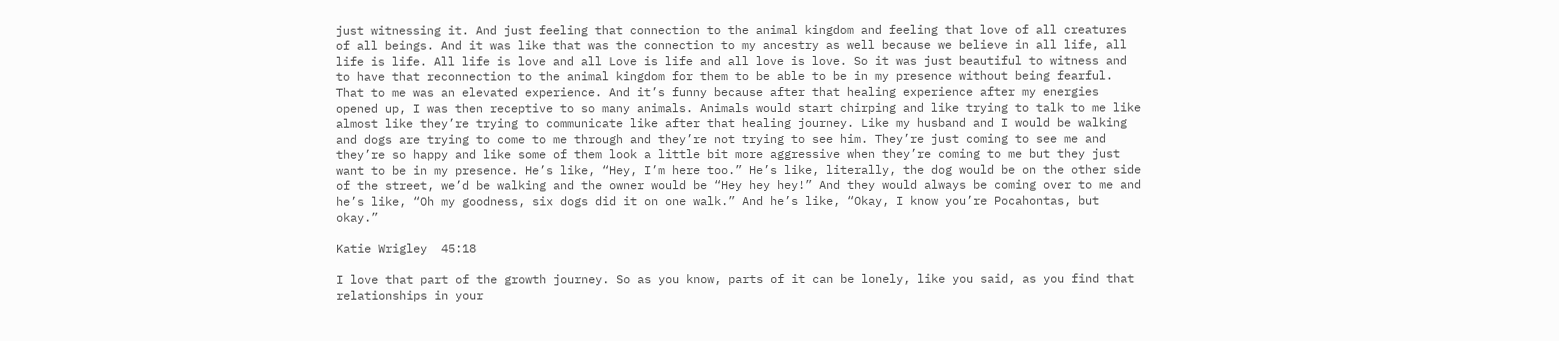just witnessing it. And just feeling that connection to the animal kingdom and feeling that love of all creatures of all beings. And it was like that was the connection to my ancestry as well because we believe in all life, all life is life. All life is love and all Love is life and all love is love. So it was just beautiful to witness and to have that reconnection to the animal kingdom for them to be able to be in my presence without being fearful. That to me was an elevated experience. And it’s funny because after that healing experience after my energies opened up, I was then receptive to so many animals. Animals would start chirping and like trying to talk to me like almost like they’re trying to communicate like after that healing journey. Like my husband and I would be walking and dogs are trying to come to me through and they’re not trying to see him. They’re just coming to see me and they’re so happy and like some of them look a little bit more aggressive when they’re coming to me but they just want to be in my presence. He’s like, “Hey, I’m here too.” He’s like, literally, the dog would be on the other side of the street, we’d be walking and the owner would be “Hey hey hey!” And they would always be coming over to me and he’s like, “Oh my goodness, six dogs did it on one walk.” And he’s like, “Okay, I know you’re Pocahontas, but okay.”

Katie Wrigley  45:18

I love that part of the growth journey. So as you know, parts of it can be lonely, like you said, as you find that relationships in your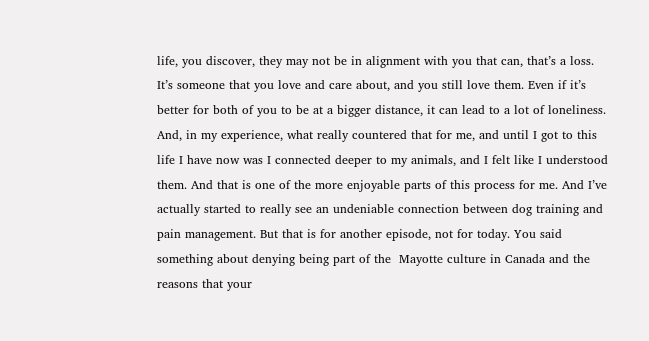life, you discover, they may not be in alignment with you that can, that’s a loss. It’s someone that you love and care about, and you still love them. Even if it’s better for both of you to be at a bigger distance, it can lead to a lot of loneliness. And, in my experience, what really countered that for me, and until I got to this life I have now was I connected deeper to my animals, and I felt like I understood them. And that is one of the more enjoyable parts of this process for me. And I’ve actually started to really see an undeniable connection between dog training and pain management. But that is for another episode, not for today. You said something about denying being part of the  Mayotte culture in Canada and the reasons that your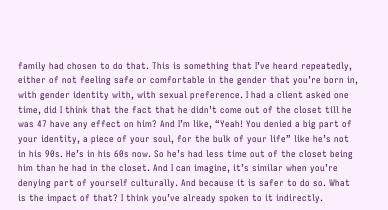family had chosen to do that. This is something that I’ve heard repeatedly, either of not feeling safe or comfortable in the gender that you’re born in, with gender identity with, with sexual preference. I had a client asked one time, did I think that the fact that he didn’t come out of the closet till he was 47 have any effect on him? And I’m like, “Yeah! You denied a big part of your identity, a piece of your soul, for the bulk of your life” like he’s not in his 90s. He’s in his 60s now. So he’s had less time out of the closet being him than he had in the closet. And I can imagine, it’s similar when you’re denying part of yourself culturally. And because it is safer to do so. What is the impact of that? I think you’ve already spoken to it indirectly.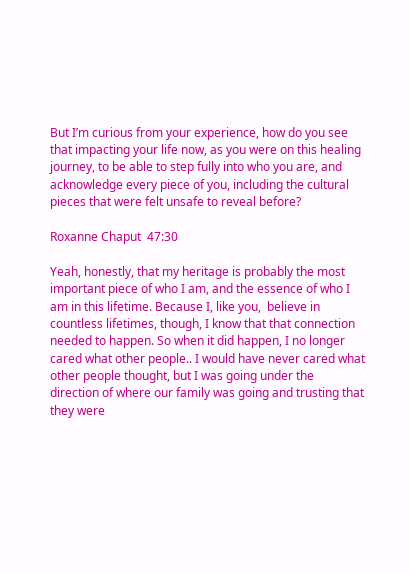But I’m curious from your experience, how do you see that impacting your life now, as you were on this healing journey, to be able to step fully into who you are, and acknowledge every piece of you, including the cultural pieces that were felt unsafe to reveal before?

Roxanne Chaput  47:30

Yeah, honestly, that my heritage is probably the most important piece of who I am, and the essence of who I am in this lifetime. Because I, like you,  believe in countless lifetimes, though, I know that that connection needed to happen. So when it did happen, I no longer cared what other people.. I would have never cared what other people thought, but I was going under the direction of where our family was going and trusting that they were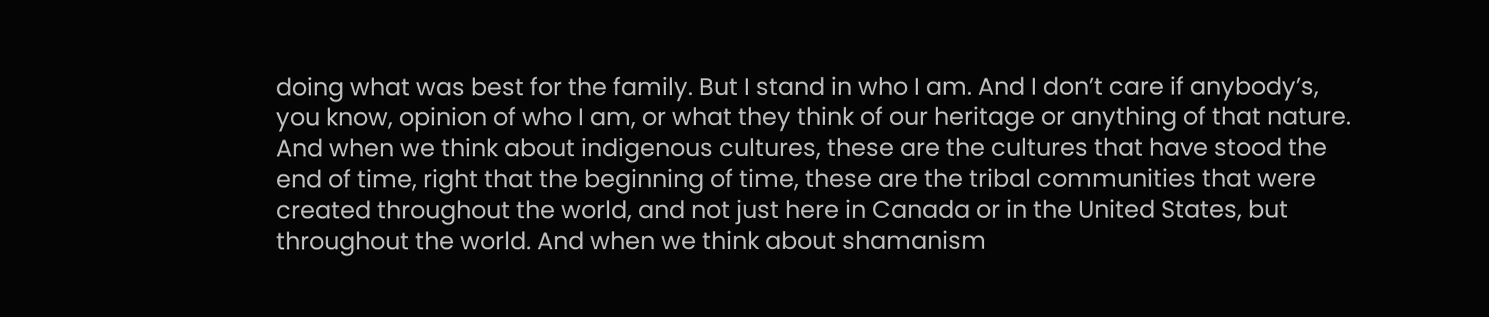doing what was best for the family. But I stand in who I am. And I don’t care if anybody’s, you know, opinion of who I am, or what they think of our heritage or anything of that nature. And when we think about indigenous cultures, these are the cultures that have stood the end of time, right that the beginning of time, these are the tribal communities that were created throughout the world, and not just here in Canada or in the United States, but throughout the world. And when we think about shamanism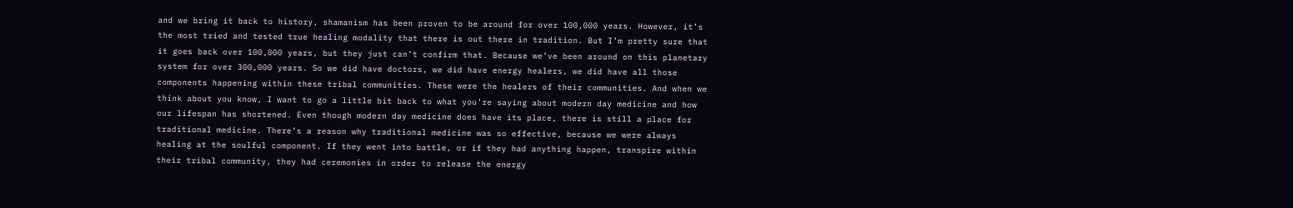and we bring it back to history, shamanism has been proven to be around for over 100,000 years. However, it’s the most tried and tested true healing modality that there is out there in tradition. But I’m pretty sure that it goes back over 100,000 years, but they just can’t confirm that. Because we’ve been around on this planetary system for over 300,000 years. So we did have doctors, we did have energy healers, we did have all those components happening within these tribal communities. These were the healers of their communities. And when we think about you know, I want to go a little bit back to what you’re saying about modern day medicine and how our lifespan has shortened. Even though modern day medicine does have its place, there is still a place for traditional medicine. There’s a reason why traditional medicine was so effective, because we were always healing at the soulful component. If they went into battle, or if they had anything happen, transpire within their tribal community, they had ceremonies in order to release the energy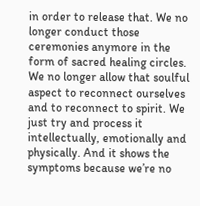in order to release that. We no longer conduct those ceremonies anymore in the form of sacred healing circles. We no longer allow that soulful aspect to reconnect ourselves and to reconnect to spirit. We just try and process it intellectually, emotionally and physically. And it shows the symptoms because we’re no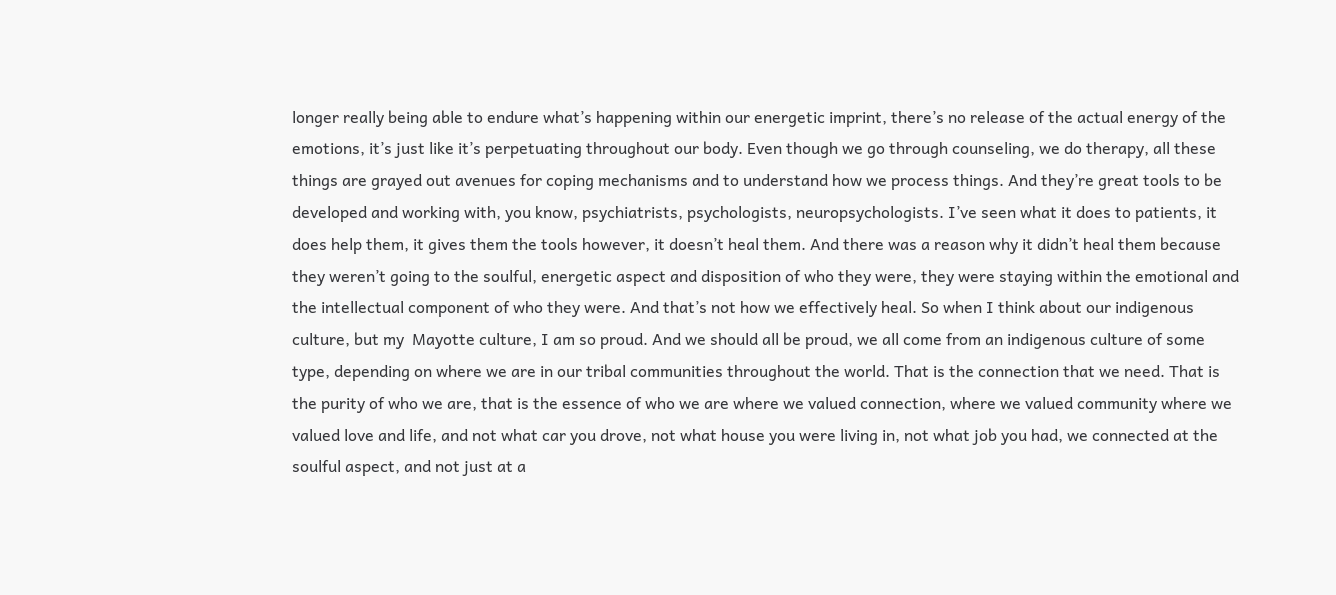longer really being able to endure what’s happening within our energetic imprint, there’s no release of the actual energy of the emotions, it’s just like it’s perpetuating throughout our body. Even though we go through counseling, we do therapy, all these things are grayed out avenues for coping mechanisms and to understand how we process things. And they’re great tools to be developed and working with, you know, psychiatrists, psychologists, neuropsychologists. I’ve seen what it does to patients, it does help them, it gives them the tools however, it doesn’t heal them. And there was a reason why it didn’t heal them because they weren’t going to the soulful, energetic aspect and disposition of who they were, they were staying within the emotional and the intellectual component of who they were. And that’s not how we effectively heal. So when I think about our indigenous culture, but my  Mayotte culture, I am so proud. And we should all be proud, we all come from an indigenous culture of some type, depending on where we are in our tribal communities throughout the world. That is the connection that we need. That is the purity of who we are, that is the essence of who we are where we valued connection, where we valued community where we valued love and life, and not what car you drove, not what house you were living in, not what job you had, we connected at the soulful aspect, and not just at a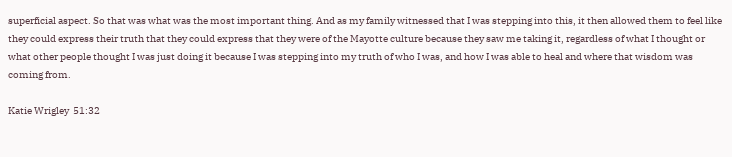superficial aspect. So that was what was the most important thing. And as my family witnessed that I was stepping into this, it then allowed them to feel like they could express their truth that they could express that they were of the Mayotte culture because they saw me taking it, regardless of what I thought or what other people thought I was just doing it because I was stepping into my truth of who I was, and how I was able to heal and where that wisdom was coming from.

Katie Wrigley  51:32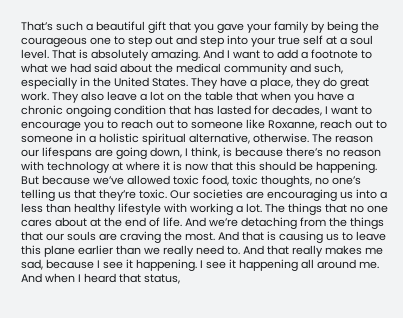That’s such a beautiful gift that you gave your family by being the courageous one to step out and step into your true self at a soul level. That is absolutely amazing. And I want to add a footnote to what we had said about the medical community and such, especially in the United States. They have a place, they do great work. They also leave a lot on the table that when you have a chronic ongoing condition that has lasted for decades, I want to encourage you to reach out to someone like Roxanne, reach out to someone in a holistic spiritual alternative, otherwise. The reason our lifespans are going down, I think, is because there’s no reason with technology at where it is now that this should be happening. But because we’ve allowed toxic food, toxic thoughts, no one’s telling us that they’re toxic. Our societies are encouraging us into a less than healthy lifestyle with working a lot. The things that no one cares about at the end of life. And we’re detaching from the things that our souls are craving the most. And that is causing us to leave this plane earlier than we really need to. And that really makes me sad, because I see it happening. I see it happening all around me. And when I heard that status,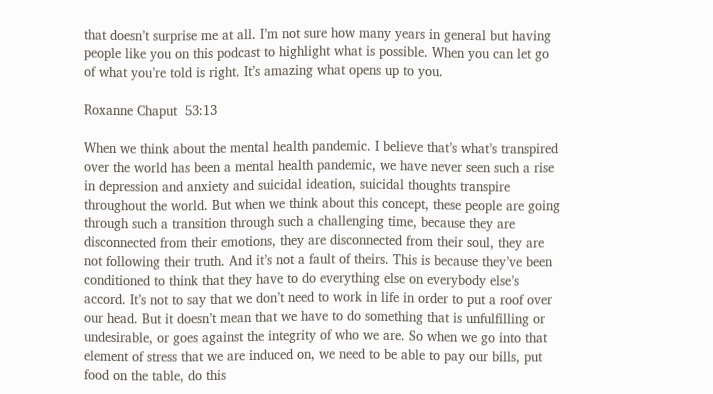that doesn’t surprise me at all. I’m not sure how many years in general but having people like you on this podcast to highlight what is possible. When you can let go of what you’re told is right. It’s amazing what opens up to you.

Roxanne Chaput  53:13

When we think about the mental health pandemic. I believe that’s what’s transpired over the world has been a mental health pandemic, we have never seen such a rise in depression and anxiety and suicidal ideation, suicidal thoughts transpire throughout the world. But when we think about this concept, these people are going through such a transition through such a challenging time, because they are disconnected from their emotions, they are disconnected from their soul, they are not following their truth. And it’s not a fault of theirs. This is because they’ve been conditioned to think that they have to do everything else on everybody else’s accord. It’s not to say that we don’t need to work in life in order to put a roof over our head. But it doesn’t mean that we have to do something that is unfulfilling or undesirable, or goes against the integrity of who we are. So when we go into that element of stress that we are induced on, we need to be able to pay our bills, put food on the table, do this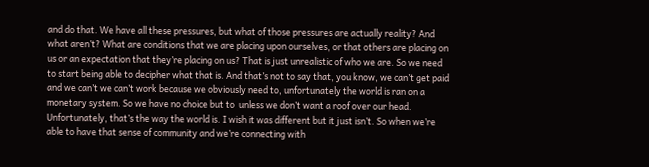and do that. We have all these pressures, but what of those pressures are actually reality? And what aren’t? What are conditions that we are placing upon ourselves, or that others are placing on us or an expectation that they’re placing on us? That is just unrealistic of who we are. So we need to start being able to decipher what that is. And that’s not to say that, you know, we can’t get paid and we can’t we can’t work because we obviously need to, unfortunately the world is ran on a monetary system. So we have no choice but to  unless we don’t want a roof over our head. Unfortunately, that’s the way the world is. I wish it was different but it just isn’t. So when we’re able to have that sense of community and we’re connecting with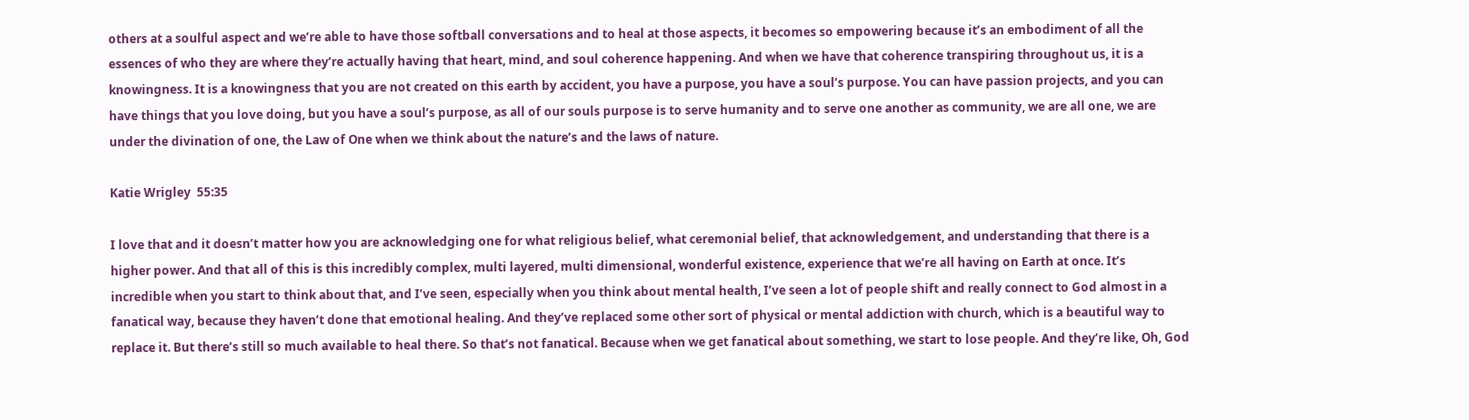others at a soulful aspect and we’re able to have those softball conversations and to heal at those aspects, it becomes so empowering because it’s an embodiment of all the essences of who they are where they’re actually having that heart, mind, and soul coherence happening. And when we have that coherence transpiring throughout us, it is a knowingness. It is a knowingness that you are not created on this earth by accident, you have a purpose, you have a soul’s purpose. You can have passion projects, and you can have things that you love doing, but you have a soul’s purpose, as all of our souls purpose is to serve humanity and to serve one another as community, we are all one, we are under the divination of one, the Law of One when we think about the nature’s and the laws of nature.

Katie Wrigley  55:35

I love that and it doesn’t matter how you are acknowledging one for what religious belief, what ceremonial belief, that acknowledgement, and understanding that there is a higher power. And that all of this is this incredibly complex, multi layered, multi dimensional, wonderful existence, experience that we’re all having on Earth at once. It’s incredible when you start to think about that, and I’ve seen, especially when you think about mental health, I’ve seen a lot of people shift and really connect to God almost in a fanatical way, because they haven’t done that emotional healing. And they’ve replaced some other sort of physical or mental addiction with church, which is a beautiful way to replace it. But there’s still so much available to heal there. So that’s not fanatical. Because when we get fanatical about something, we start to lose people. And they’re like, Oh, God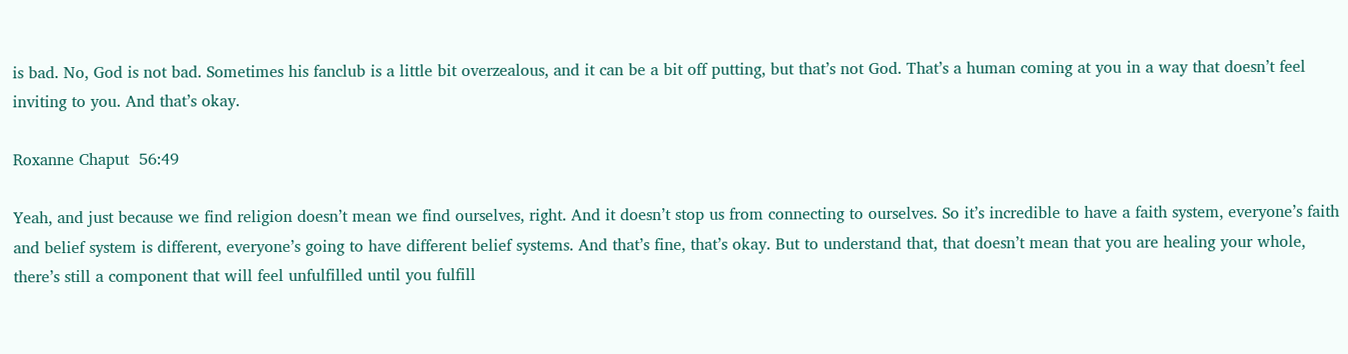is bad. No, God is not bad. Sometimes his fanclub is a little bit overzealous, and it can be a bit off putting, but that’s not God. That’s a human coming at you in a way that doesn’t feel inviting to you. And that’s okay.

Roxanne Chaput  56:49

Yeah, and just because we find religion doesn’t mean we find ourselves, right. And it doesn’t stop us from connecting to ourselves. So it’s incredible to have a faith system, everyone’s faith and belief system is different, everyone’s going to have different belief systems. And that’s fine, that’s okay. But to understand that, that doesn’t mean that you are healing your whole, there’s still a component that will feel unfulfilled until you fulfill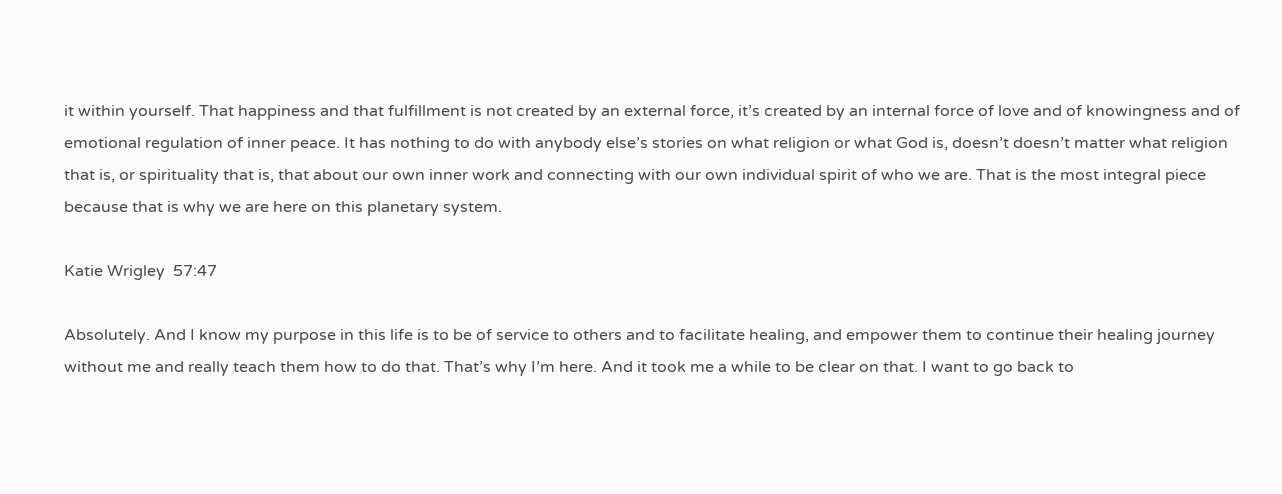it within yourself. That happiness and that fulfillment is not created by an external force, it’s created by an internal force of love and of knowingness and of emotional regulation of inner peace. It has nothing to do with anybody else’s stories on what religion or what God is, doesn’t doesn’t matter what religion that is, or spirituality that is, that about our own inner work and connecting with our own individual spirit of who we are. That is the most integral piece because that is why we are here on this planetary system.

Katie Wrigley  57:47

Absolutely. And I know my purpose in this life is to be of service to others and to facilitate healing, and empower them to continue their healing journey without me and really teach them how to do that. That’s why I’m here. And it took me a while to be clear on that. I want to go back to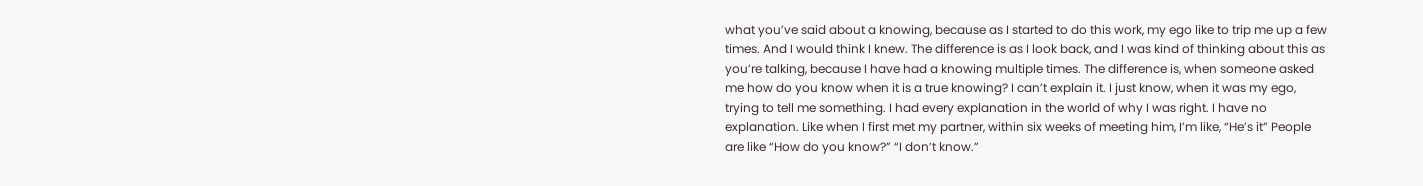what you’ve said about a knowing, because as I started to do this work, my ego like to trip me up a few times. And I would think I knew. The difference is as I look back, and I was kind of thinking about this as you’re talking, because I have had a knowing multiple times. The difference is, when someone asked me how do you know when it is a true knowing? I can’t explain it. I just know, when it was my ego, trying to tell me something. I had every explanation in the world of why I was right. I have no explanation. Like when I first met my partner, within six weeks of meeting him, I’m like, “He’s it” People are like “How do you know?” “I don’t know.”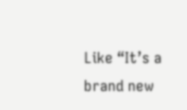Like “It’s a brand new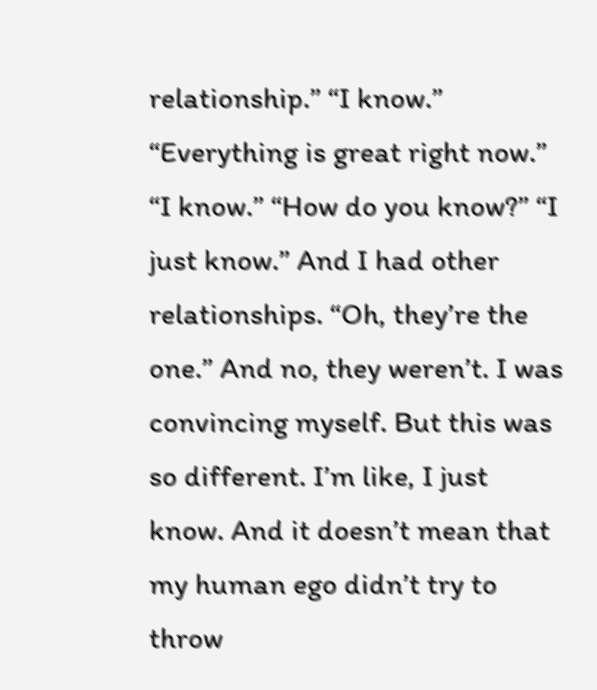relationship.” “I know.” “Everything is great right now.” “I know.” “How do you know?” “I just know.” And I had other relationships. “Oh, they’re the one.” And no, they weren’t. I was convincing myself. But this was so different. I’m like, I just know. And it doesn’t mean that my human ego didn’t try to throw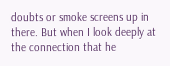doubts or smoke screens up in there. But when I look deeply at the connection that he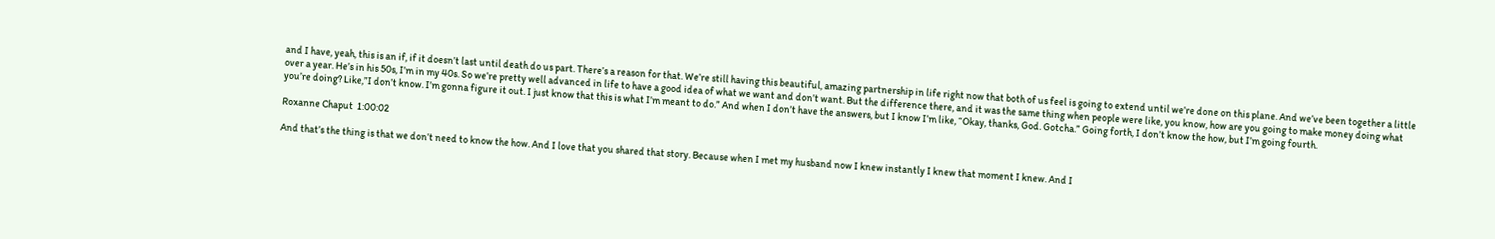and I have, yeah, this is an if, if it doesn’t last until death do us part. There’s a reason for that. We’re still having this beautiful, amazing partnership in life right now that both of us feel is going to extend until we’re done on this plane. And we’ve been together a little over a year. He’s in his 50s, I’m in my 40s. So we’re pretty well advanced in life to have a good idea of what we want and don’t want. But the difference there, and it was the same thing when people were like, you know, how are you going to make money doing what you’re doing? Like,”I don’t know. I’m gonna figure it out. I just know that this is what I’m meant to do.” And when I don’t have the answers, but I know I’m like, “Okay, thanks, God. Gotcha.” Going forth, I don’t know the how, but I’m going fourth.

Roxanne Chaput  1:00:02

And that’s the thing is that we don’t need to know the how. And I love that you shared that story. Because when I met my husband now I knew instantly I knew that moment I knew. And I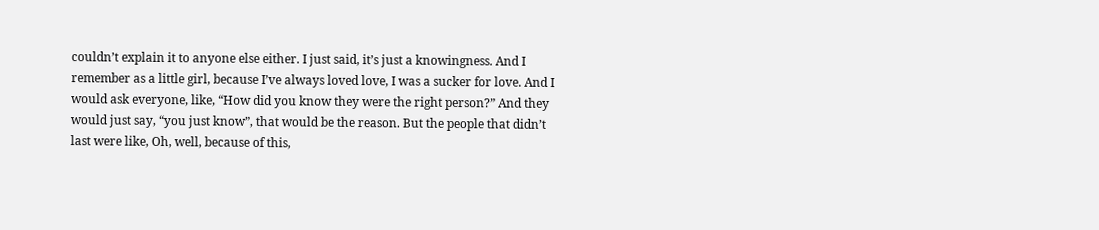couldn’t explain it to anyone else either. I just said, it’s just a knowingness. And I remember as a little girl, because I’ve always loved love, I was a sucker for love. And I would ask everyone, like, “How did you know they were the right person?” And they would just say, “you just know”, that would be the reason. But the people that didn’t last were like, Oh, well, because of this,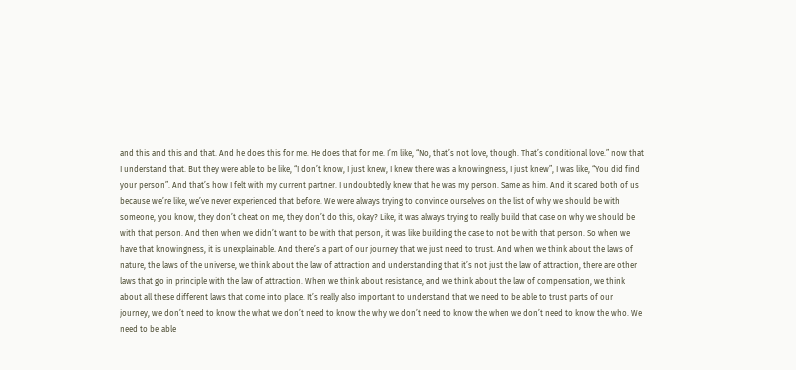and this and this and that. And he does this for me. He does that for me. I’m like, “No, that’s not love, though. That’s conditional love.” now that I understand that. But they were able to be like, “I don’t know, I just knew, I knew there was a knowingness, I just knew”, I was like, “You did find your person”. And that’s how I felt with my current partner. I undoubtedly knew that he was my person. Same as him. And it scared both of us because we’re like, we’ve never experienced that before. We were always trying to convince ourselves on the list of why we should be with someone, you know, they don’t cheat on me, they don’t do this, okay? Like, it was always trying to really build that case on why we should be with that person. And then when we didn’t want to be with that person, it was like building the case to not be with that person. So when we have that knowingness, it is unexplainable. And there’s a part of our journey that we just need to trust. And when we think about the laws of nature, the laws of the universe, we think about the law of attraction and understanding that it’s not just the law of attraction, there are other laws that go in principle with the law of attraction. When we think about resistance, and we think about the law of compensation, we think about all these different laws that come into place. It’s really also important to understand that we need to be able to trust parts of our journey, we don’t need to know the what we don’t need to know the why we don’t need to know the when we don’t need to know the who. We need to be able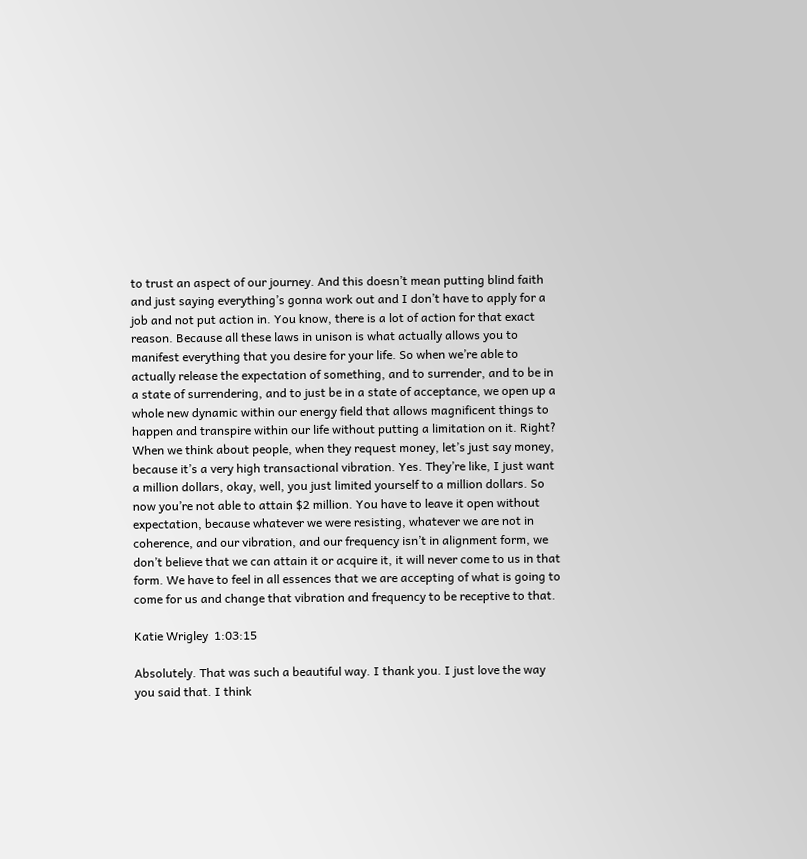to trust an aspect of our journey. And this doesn’t mean putting blind faith and just saying everything’s gonna work out and I don’t have to apply for a job and not put action in. You know, there is a lot of action for that exact reason. Because all these laws in unison is what actually allows you to manifest everything that you desire for your life. So when we’re able to actually release the expectation of something, and to surrender, and to be in a state of surrendering, and to just be in a state of acceptance, we open up a whole new dynamic within our energy field that allows magnificent things to happen and transpire within our life without putting a limitation on it. Right? When we think about people, when they request money, let’s just say money, because it’s a very high transactional vibration. Yes. They’re like, I just want a million dollars, okay, well, you just limited yourself to a million dollars. So now you’re not able to attain $2 million. You have to leave it open without expectation, because whatever we were resisting, whatever we are not in coherence, and our vibration, and our frequency isn’t in alignment form, we don’t believe that we can attain it or acquire it, it will never come to us in that form. We have to feel in all essences that we are accepting of what is going to come for us and change that vibration and frequency to be receptive to that.

Katie Wrigley  1:03:15

Absolutely. That was such a beautiful way. I thank you. I just love the way you said that. I think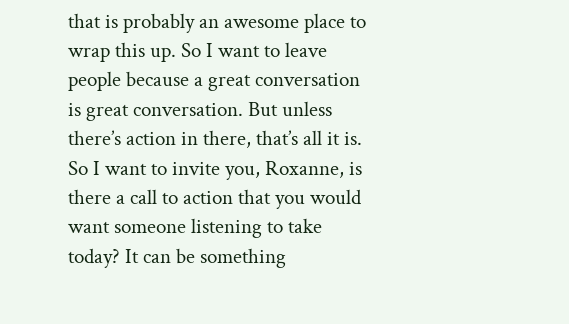that is probably an awesome place to wrap this up. So I want to leave people because a great conversation is great conversation. But unless there’s action in there, that’s all it is. So I want to invite you, Roxanne, is there a call to action that you would want someone listening to take today? It can be something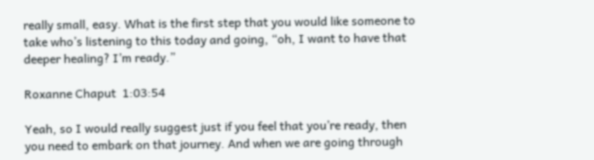really small, easy. What is the first step that you would like someone to take who’s listening to this today and going, “oh, I want to have that deeper healing? I’m ready.”

Roxanne Chaput  1:03:54

Yeah, so I would really suggest just if you feel that you’re ready, then you need to embark on that journey. And when we are going through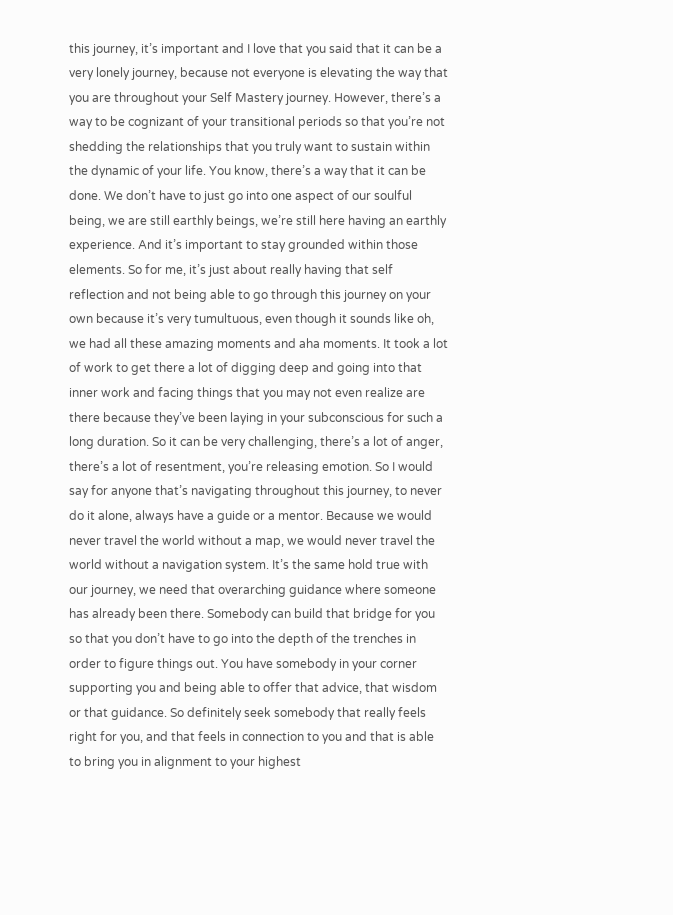this journey, it’s important and I love that you said that it can be a very lonely journey, because not everyone is elevating the way that you are throughout your Self Mastery journey. However, there’s a way to be cognizant of your transitional periods so that you’re not shedding the relationships that you truly want to sustain within the dynamic of your life. You know, there’s a way that it can be done. We don’t have to just go into one aspect of our soulful being, we are still earthly beings, we’re still here having an earthly experience. And it’s important to stay grounded within those elements. So for me, it’s just about really having that self reflection and not being able to go through this journey on your own because it’s very tumultuous, even though it sounds like oh, we had all these amazing moments and aha moments. It took a lot of work to get there a lot of digging deep and going into that inner work and facing things that you may not even realize are there because they’ve been laying in your subconscious for such a long duration. So it can be very challenging, there’s a lot of anger, there’s a lot of resentment, you’re releasing emotion. So I would say for anyone that’s navigating throughout this journey, to never do it alone, always have a guide or a mentor. Because we would never travel the world without a map, we would never travel the world without a navigation system. It’s the same hold true with our journey, we need that overarching guidance where someone has already been there. Somebody can build that bridge for you so that you don’t have to go into the depth of the trenches in order to figure things out. You have somebody in your corner supporting you and being able to offer that advice, that wisdom or that guidance. So definitely seek somebody that really feels right for you, and that feels in connection to you and that is able to bring you in alignment to your highest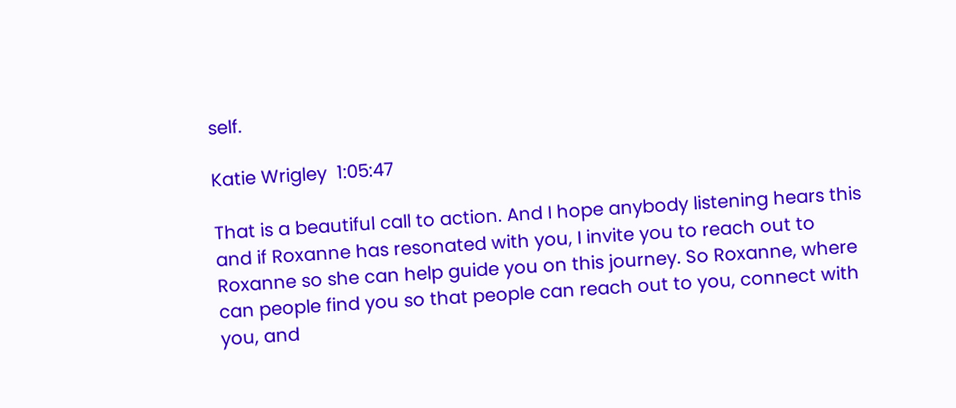self.

Katie Wrigley  1:05:47

That is a beautiful call to action. And I hope anybody listening hears this and if Roxanne has resonated with you, I invite you to reach out to Roxanne so she can help guide you on this journey. So Roxanne, where can people find you so that people can reach out to you, connect with you, and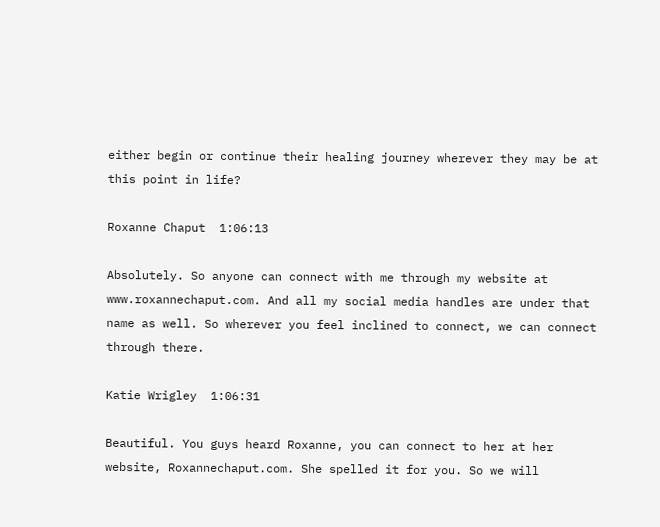either begin or continue their healing journey wherever they may be at this point in life?

Roxanne Chaput  1:06:13

Absolutely. So anyone can connect with me through my website at www.roxannechaput.com. And all my social media handles are under that name as well. So wherever you feel inclined to connect, we can connect through there.

Katie Wrigley  1:06:31

Beautiful. You guys heard Roxanne, you can connect to her at her website, Roxannechaput.com. She spelled it for you. So we will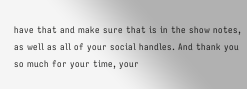have that and make sure that is in the show notes, as well as all of your social handles. And thank you so much for your time, your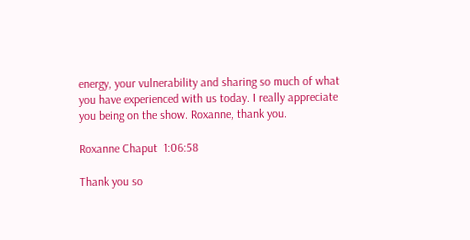energy, your vulnerability and sharing so much of what you have experienced with us today. I really appreciate you being on the show. Roxanne, thank you.

Roxanne Chaput  1:06:58

Thank you so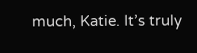much, Katie. It’s truly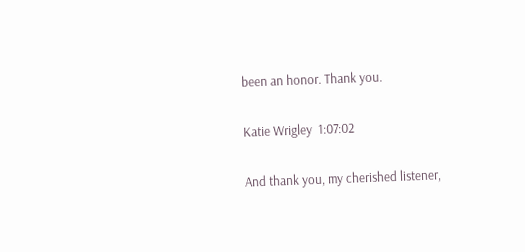been an honor. Thank you.

Katie Wrigley  1:07:02

And thank you, my cherished listener,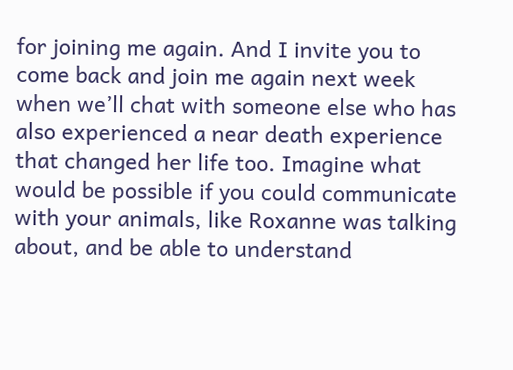for joining me again. And I invite you to come back and join me again next week when we’ll chat with someone else who has also experienced a near death experience that changed her life too. Imagine what would be possible if you could communicate with your animals, like Roxanne was talking about, and be able to understand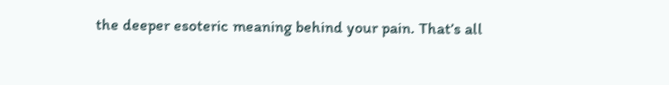the deeper esoteric meaning behind your pain. That’s all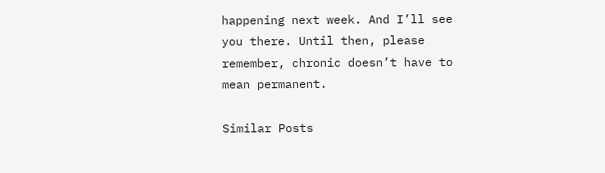happening next week. And I’ll see you there. Until then, please remember, chronic doesn’t have to mean permanent.

Similar Posts